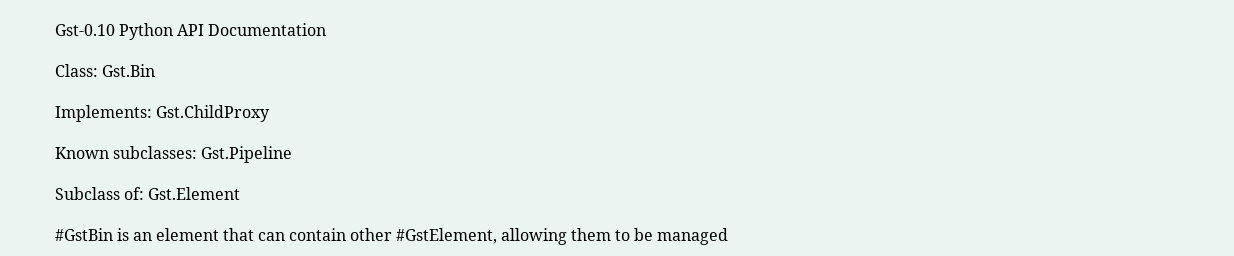Gst-0.10 Python API Documentation

Class: Gst.Bin

Implements: Gst.ChildProxy

Known subclasses: Gst.Pipeline

Subclass of: Gst.Element

#GstBin is an element that can contain other #GstElement, allowing them to be managed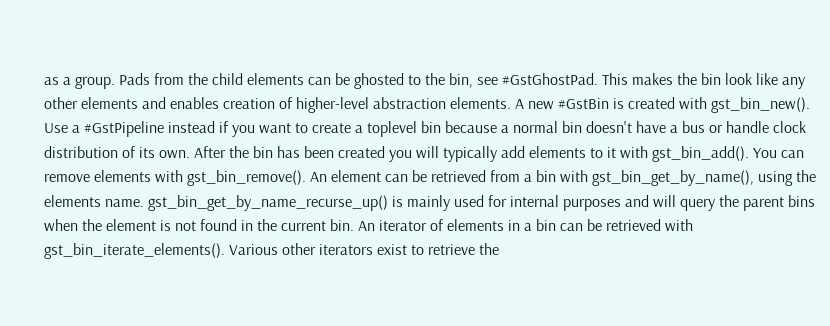as a group. Pads from the child elements can be ghosted to the bin, see #GstGhostPad. This makes the bin look like any other elements and enables creation of higher-level abstraction elements. A new #GstBin is created with gst_bin_new(). Use a #GstPipeline instead if you want to create a toplevel bin because a normal bin doesn't have a bus or handle clock distribution of its own. After the bin has been created you will typically add elements to it with gst_bin_add(). You can remove elements with gst_bin_remove(). An element can be retrieved from a bin with gst_bin_get_by_name(), using the elements name. gst_bin_get_by_name_recurse_up() is mainly used for internal purposes and will query the parent bins when the element is not found in the current bin. An iterator of elements in a bin can be retrieved with gst_bin_iterate_elements(). Various other iterators exist to retrieve the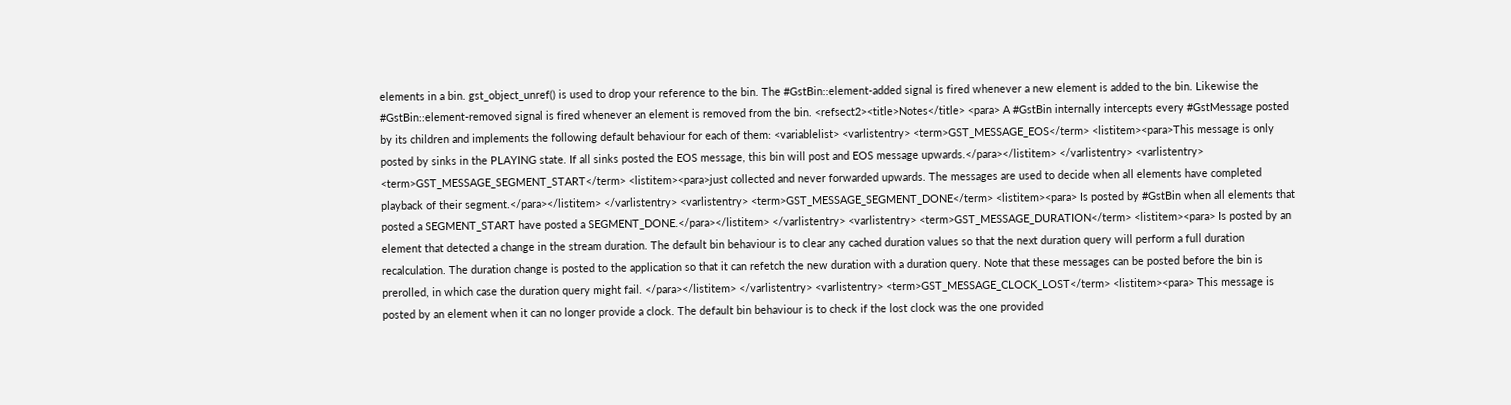elements in a bin. gst_object_unref() is used to drop your reference to the bin. The #GstBin::element-added signal is fired whenever a new element is added to the bin. Likewise the #GstBin::element-removed signal is fired whenever an element is removed from the bin. <refsect2><title>Notes</title> <para> A #GstBin internally intercepts every #GstMessage posted by its children and implements the following default behaviour for each of them: <variablelist> <varlistentry> <term>GST_MESSAGE_EOS</term> <listitem><para>This message is only posted by sinks in the PLAYING state. If all sinks posted the EOS message, this bin will post and EOS message upwards.</para></listitem> </varlistentry> <varlistentry> <term>GST_MESSAGE_SEGMENT_START</term> <listitem><para>just collected and never forwarded upwards. The messages are used to decide when all elements have completed playback of their segment.</para></listitem> </varlistentry> <varlistentry> <term>GST_MESSAGE_SEGMENT_DONE</term> <listitem><para> Is posted by #GstBin when all elements that posted a SEGMENT_START have posted a SEGMENT_DONE.</para></listitem> </varlistentry> <varlistentry> <term>GST_MESSAGE_DURATION</term> <listitem><para> Is posted by an element that detected a change in the stream duration. The default bin behaviour is to clear any cached duration values so that the next duration query will perform a full duration recalculation. The duration change is posted to the application so that it can refetch the new duration with a duration query. Note that these messages can be posted before the bin is prerolled, in which case the duration query might fail. </para></listitem> </varlistentry> <varlistentry> <term>GST_MESSAGE_CLOCK_LOST</term> <listitem><para> This message is posted by an element when it can no longer provide a clock. The default bin behaviour is to check if the lost clock was the one provided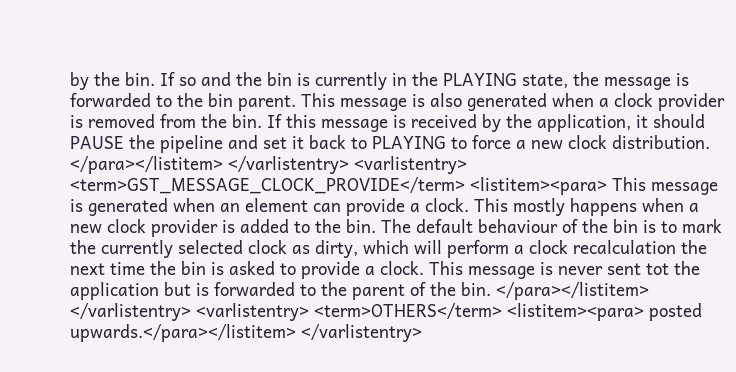by the bin. If so and the bin is currently in the PLAYING state, the message is forwarded to the bin parent. This message is also generated when a clock provider is removed from the bin. If this message is received by the application, it should PAUSE the pipeline and set it back to PLAYING to force a new clock distribution. </para></listitem> </varlistentry> <varlistentry> <term>GST_MESSAGE_CLOCK_PROVIDE</term> <listitem><para> This message is generated when an element can provide a clock. This mostly happens when a new clock provider is added to the bin. The default behaviour of the bin is to mark the currently selected clock as dirty, which will perform a clock recalculation the next time the bin is asked to provide a clock. This message is never sent tot the application but is forwarded to the parent of the bin. </para></listitem> </varlistentry> <varlistentry> <term>OTHERS</term> <listitem><para> posted upwards.</para></listitem> </varlistentry>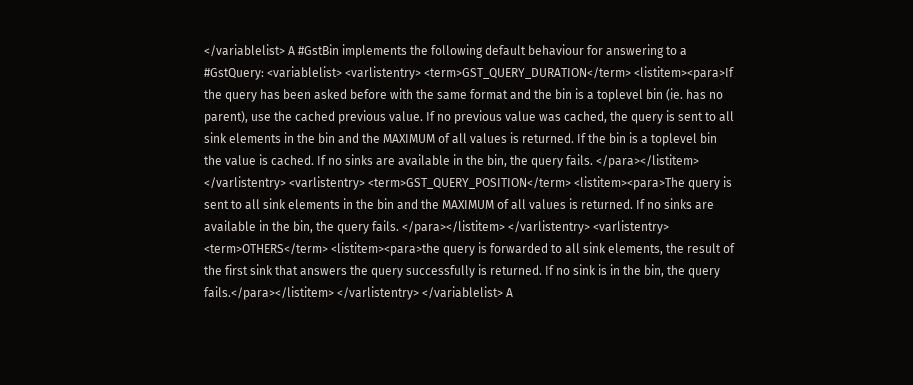</variablelist> A #GstBin implements the following default behaviour for answering to a #GstQuery: <variablelist> <varlistentry> <term>GST_QUERY_DURATION</term> <listitem><para>If the query has been asked before with the same format and the bin is a toplevel bin (ie. has no parent), use the cached previous value. If no previous value was cached, the query is sent to all sink elements in the bin and the MAXIMUM of all values is returned. If the bin is a toplevel bin the value is cached. If no sinks are available in the bin, the query fails. </para></listitem> </varlistentry> <varlistentry> <term>GST_QUERY_POSITION</term> <listitem><para>The query is sent to all sink elements in the bin and the MAXIMUM of all values is returned. If no sinks are available in the bin, the query fails. </para></listitem> </varlistentry> <varlistentry> <term>OTHERS</term> <listitem><para>the query is forwarded to all sink elements, the result of the first sink that answers the query successfully is returned. If no sink is in the bin, the query fails.</para></listitem> </varlistentry> </variablelist> A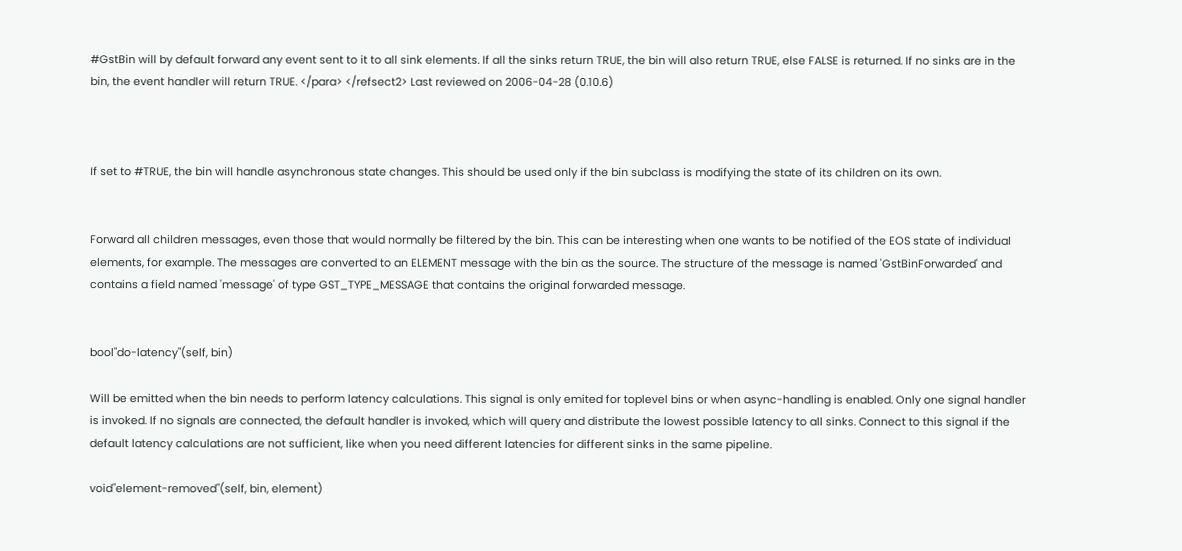#GstBin will by default forward any event sent to it to all sink elements. If all the sinks return TRUE, the bin will also return TRUE, else FALSE is returned. If no sinks are in the bin, the event handler will return TRUE. </para> </refsect2> Last reviewed on 2006-04-28 (0.10.6)



If set to #TRUE, the bin will handle asynchronous state changes. This should be used only if the bin subclass is modifying the state of its children on its own.


Forward all children messages, even those that would normally be filtered by the bin. This can be interesting when one wants to be notified of the EOS state of individual elements, for example. The messages are converted to an ELEMENT message with the bin as the source. The structure of the message is named 'GstBinForwarded' and contains a field named 'message' of type GST_TYPE_MESSAGE that contains the original forwarded message.


bool"do-latency"(self, bin)

Will be emitted when the bin needs to perform latency calculations. This signal is only emited for toplevel bins or when async-handling is enabled. Only one signal handler is invoked. If no signals are connected, the default handler is invoked, which will query and distribute the lowest possible latency to all sinks. Connect to this signal if the default latency calculations are not sufficient, like when you need different latencies for different sinks in the same pipeline.

void"element-removed"(self, bin, element)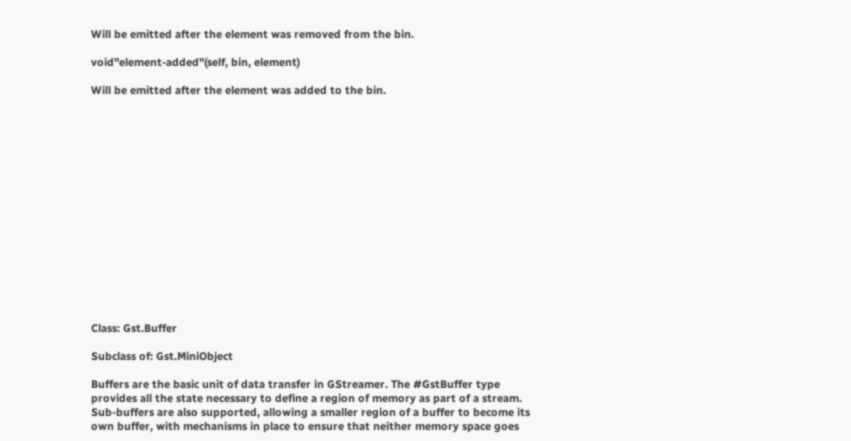Will be emitted after the element was removed from the bin.

void"element-added"(self, bin, element)

Will be emitted after the element was added to the bin.
















Class: Gst.Buffer

Subclass of: Gst.MiniObject

Buffers are the basic unit of data transfer in GStreamer. The #GstBuffer type provides all the state necessary to define a region of memory as part of a stream. Sub-buffers are also supported, allowing a smaller region of a buffer to become its own buffer, with mechanisms in place to ensure that neither memory space goes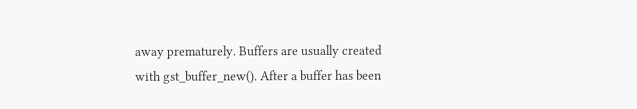away prematurely. Buffers are usually created with gst_buffer_new(). After a buffer has been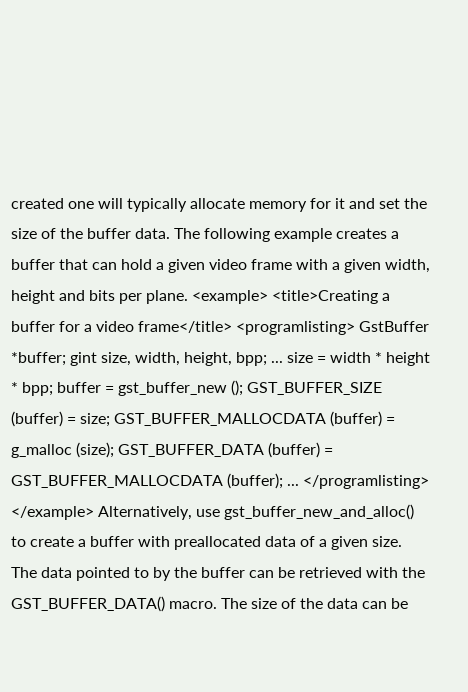created one will typically allocate memory for it and set the size of the buffer data. The following example creates a buffer that can hold a given video frame with a given width, height and bits per plane. <example> <title>Creating a buffer for a video frame</title> <programlisting> GstBuffer *buffer; gint size, width, height, bpp; ... size = width * height * bpp; buffer = gst_buffer_new (); GST_BUFFER_SIZE (buffer) = size; GST_BUFFER_MALLOCDATA (buffer) = g_malloc (size); GST_BUFFER_DATA (buffer) = GST_BUFFER_MALLOCDATA (buffer); ... </programlisting> </example> Alternatively, use gst_buffer_new_and_alloc() to create a buffer with preallocated data of a given size. The data pointed to by the buffer can be retrieved with the GST_BUFFER_DATA() macro. The size of the data can be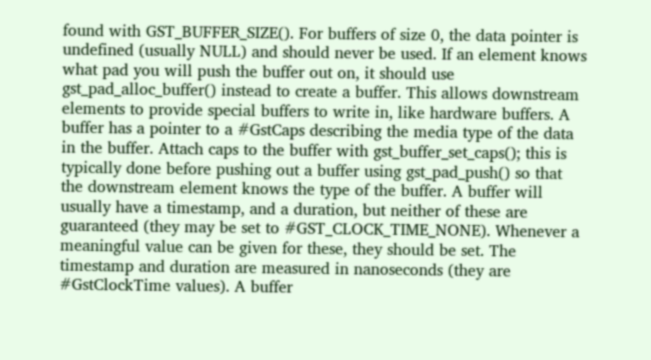found with GST_BUFFER_SIZE(). For buffers of size 0, the data pointer is undefined (usually NULL) and should never be used. If an element knows what pad you will push the buffer out on, it should use gst_pad_alloc_buffer() instead to create a buffer. This allows downstream elements to provide special buffers to write in, like hardware buffers. A buffer has a pointer to a #GstCaps describing the media type of the data in the buffer. Attach caps to the buffer with gst_buffer_set_caps(); this is typically done before pushing out a buffer using gst_pad_push() so that the downstream element knows the type of the buffer. A buffer will usually have a timestamp, and a duration, but neither of these are guaranteed (they may be set to #GST_CLOCK_TIME_NONE). Whenever a meaningful value can be given for these, they should be set. The timestamp and duration are measured in nanoseconds (they are #GstClockTime values). A buffer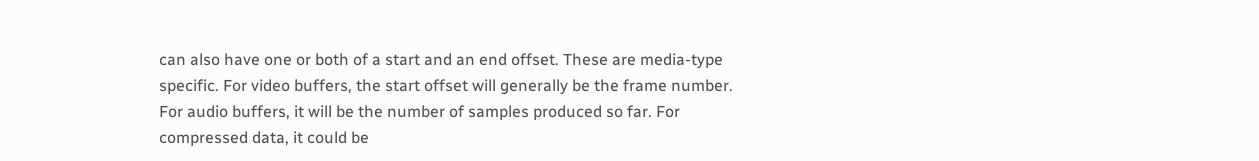can also have one or both of a start and an end offset. These are media-type specific. For video buffers, the start offset will generally be the frame number. For audio buffers, it will be the number of samples produced so far. For compressed data, it could be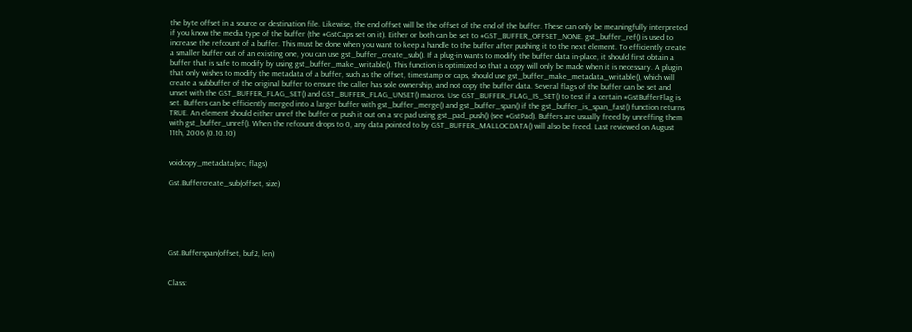the byte offset in a source or destination file. Likewise, the end offset will be the offset of the end of the buffer. These can only be meaningfully interpreted if you know the media type of the buffer (the #GstCaps set on it). Either or both can be set to #GST_BUFFER_OFFSET_NONE. gst_buffer_ref() is used to increase the refcount of a buffer. This must be done when you want to keep a handle to the buffer after pushing it to the next element. To efficiently create a smaller buffer out of an existing one, you can use gst_buffer_create_sub(). If a plug-in wants to modify the buffer data in-place, it should first obtain a buffer that is safe to modify by using gst_buffer_make_writable(). This function is optimized so that a copy will only be made when it is necessary. A plugin that only wishes to modify the metadata of a buffer, such as the offset, timestamp or caps, should use gst_buffer_make_metadata_writable(), which will create a subbuffer of the original buffer to ensure the caller has sole ownership, and not copy the buffer data. Several flags of the buffer can be set and unset with the GST_BUFFER_FLAG_SET() and GST_BUFFER_FLAG_UNSET() macros. Use GST_BUFFER_FLAG_IS_SET() to test if a certain #GstBufferFlag is set. Buffers can be efficiently merged into a larger buffer with gst_buffer_merge() and gst_buffer_span() if the gst_buffer_is_span_fast() function returns TRUE. An element should either unref the buffer or push it out on a src pad using gst_pad_push() (see #GstPad). Buffers are usually freed by unreffing them with gst_buffer_unref(). When the refcount drops to 0, any data pointed to by GST_BUFFER_MALLOCDATA() will also be freed. Last reviewed on August 11th, 2006 (0.10.10)


voidcopy_metadata(src, flags)

Gst.Buffercreate_sub(offset, size)






Gst.Bufferspan(offset, buf2, len)


Class: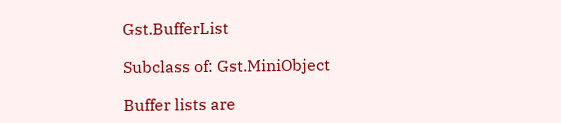Gst.BufferList

Subclass of: Gst.MiniObject

Buffer lists are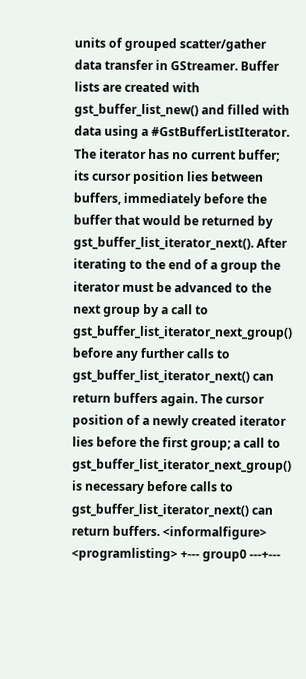units of grouped scatter/gather data transfer in GStreamer. Buffer lists are created with gst_buffer_list_new() and filled with data using a #GstBufferListIterator. The iterator has no current buffer; its cursor position lies between buffers, immediately before the buffer that would be returned by gst_buffer_list_iterator_next(). After iterating to the end of a group the iterator must be advanced to the next group by a call to gst_buffer_list_iterator_next_group() before any further calls to gst_buffer_list_iterator_next() can return buffers again. The cursor position of a newly created iterator lies before the first group; a call to gst_buffer_list_iterator_next_group() is necessary before calls to gst_buffer_list_iterator_next() can return buffers. <informalfigure> <programlisting> +--- group0 ---+---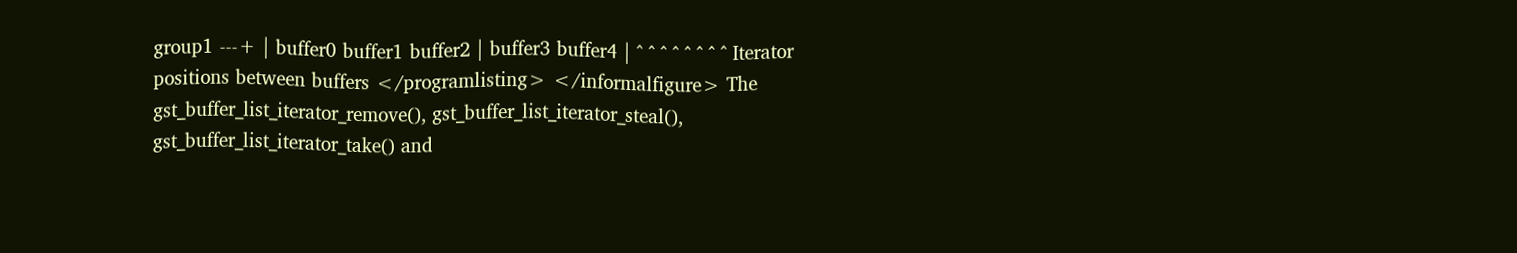group1 ---+ | buffer0 buffer1 buffer2 | buffer3 buffer4 | ^ ^ ^ ^ ^ ^ ^ ^ Iterator positions between buffers </programlisting> </informalfigure> The gst_buffer_list_iterator_remove(), gst_buffer_list_iterator_steal(), gst_buffer_list_iterator_take() and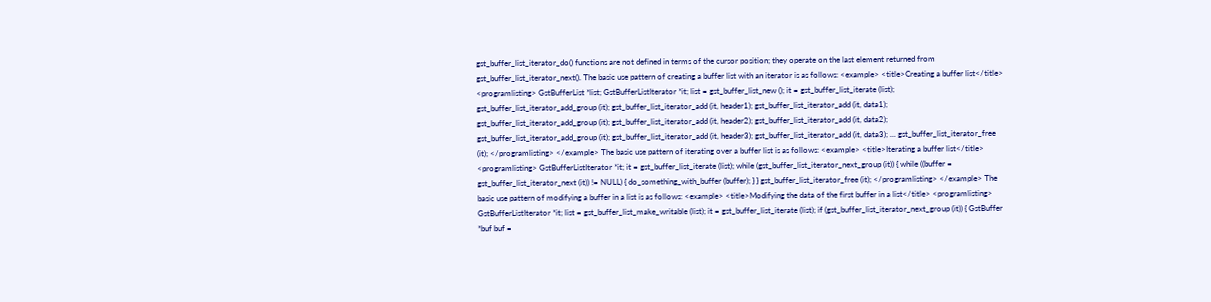gst_buffer_list_iterator_do() functions are not defined in terms of the cursor position; they operate on the last element returned from gst_buffer_list_iterator_next(). The basic use pattern of creating a buffer list with an iterator is as follows: <example> <title>Creating a buffer list</title> <programlisting> GstBufferList *list; GstBufferListIterator *it; list = gst_buffer_list_new (); it = gst_buffer_list_iterate (list); gst_buffer_list_iterator_add_group (it); gst_buffer_list_iterator_add (it, header1); gst_buffer_list_iterator_add (it, data1); gst_buffer_list_iterator_add_group (it); gst_buffer_list_iterator_add (it, header2); gst_buffer_list_iterator_add (it, data2); gst_buffer_list_iterator_add_group (it); gst_buffer_list_iterator_add (it, header3); gst_buffer_list_iterator_add (it, data3); ... gst_buffer_list_iterator_free (it); </programlisting> </example> The basic use pattern of iterating over a buffer list is as follows: <example> <title>Iterating a buffer list</title> <programlisting> GstBufferListIterator *it; it = gst_buffer_list_iterate (list); while (gst_buffer_list_iterator_next_group (it)) { while ((buffer = gst_buffer_list_iterator_next (it)) != NULL) { do_something_with_buffer (buffer); } } gst_buffer_list_iterator_free (it); </programlisting> </example> The basic use pattern of modifying a buffer in a list is as follows: <example> <title>Modifying the data of the first buffer in a list</title> <programlisting> GstBufferListIterator *it; list = gst_buffer_list_make_writable (list); it = gst_buffer_list_iterate (list); if (gst_buffer_list_iterator_next_group (it)) { GstBuffer *buf buf =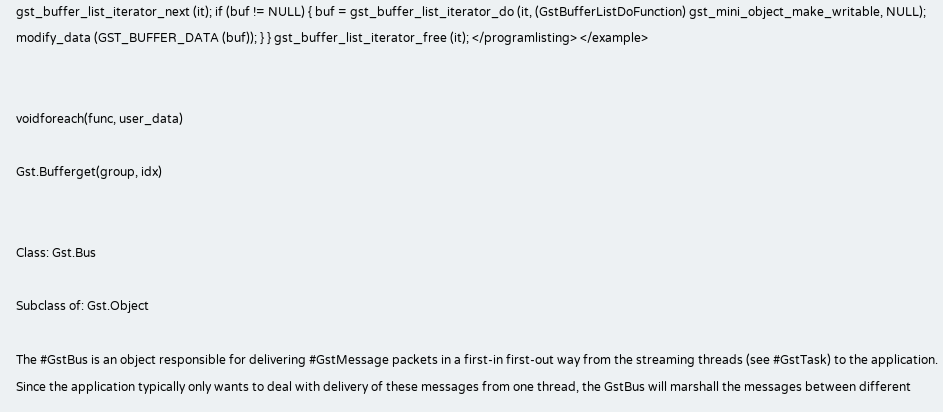gst_buffer_list_iterator_next (it); if (buf != NULL) { buf = gst_buffer_list_iterator_do (it, (GstBufferListDoFunction) gst_mini_object_make_writable, NULL); modify_data (GST_BUFFER_DATA (buf)); } } gst_buffer_list_iterator_free (it); </programlisting> </example>


voidforeach(func, user_data)

Gst.Bufferget(group, idx)


Class: Gst.Bus

Subclass of: Gst.Object

The #GstBus is an object responsible for delivering #GstMessage packets in a first-in first-out way from the streaming threads (see #GstTask) to the application. Since the application typically only wants to deal with delivery of these messages from one thread, the GstBus will marshall the messages between different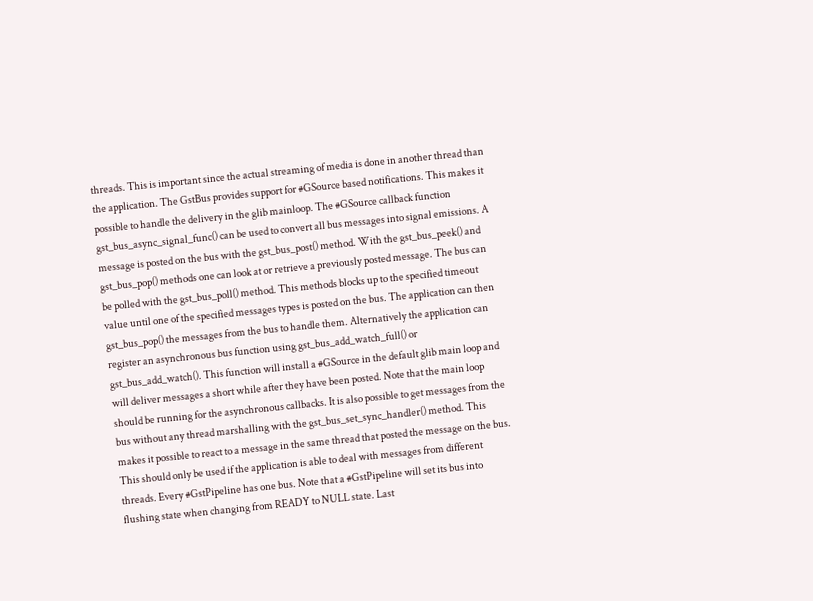threads. This is important since the actual streaming of media is done in another thread than the application. The GstBus provides support for #GSource based notifications. This makes it possible to handle the delivery in the glib mainloop. The #GSource callback function gst_bus_async_signal_func() can be used to convert all bus messages into signal emissions. A message is posted on the bus with the gst_bus_post() method. With the gst_bus_peek() and gst_bus_pop() methods one can look at or retrieve a previously posted message. The bus can be polled with the gst_bus_poll() method. This methods blocks up to the specified timeout value until one of the specified messages types is posted on the bus. The application can then gst_bus_pop() the messages from the bus to handle them. Alternatively the application can register an asynchronous bus function using gst_bus_add_watch_full() or gst_bus_add_watch(). This function will install a #GSource in the default glib main loop and will deliver messages a short while after they have been posted. Note that the main loop should be running for the asynchronous callbacks. It is also possible to get messages from the bus without any thread marshalling with the gst_bus_set_sync_handler() method. This makes it possible to react to a message in the same thread that posted the message on the bus. This should only be used if the application is able to deal with messages from different threads. Every #GstPipeline has one bus. Note that a #GstPipeline will set its bus into flushing state when changing from READY to NULL state. Last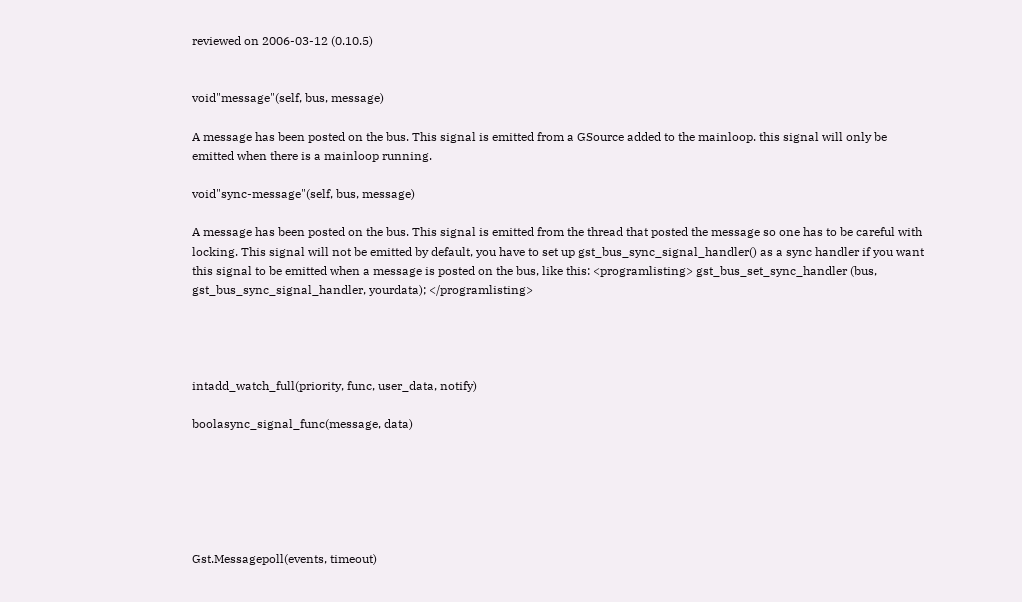reviewed on 2006-03-12 (0.10.5)


void"message"(self, bus, message)

A message has been posted on the bus. This signal is emitted from a GSource added to the mainloop. this signal will only be emitted when there is a mainloop running.

void"sync-message"(self, bus, message)

A message has been posted on the bus. This signal is emitted from the thread that posted the message so one has to be careful with locking. This signal will not be emitted by default, you have to set up gst_bus_sync_signal_handler() as a sync handler if you want this signal to be emitted when a message is posted on the bus, like this: <programlisting> gst_bus_set_sync_handler (bus, gst_bus_sync_signal_handler, yourdata); </programlisting>




intadd_watch_full(priority, func, user_data, notify)

boolasync_signal_func(message, data)






Gst.Messagepoll(events, timeout)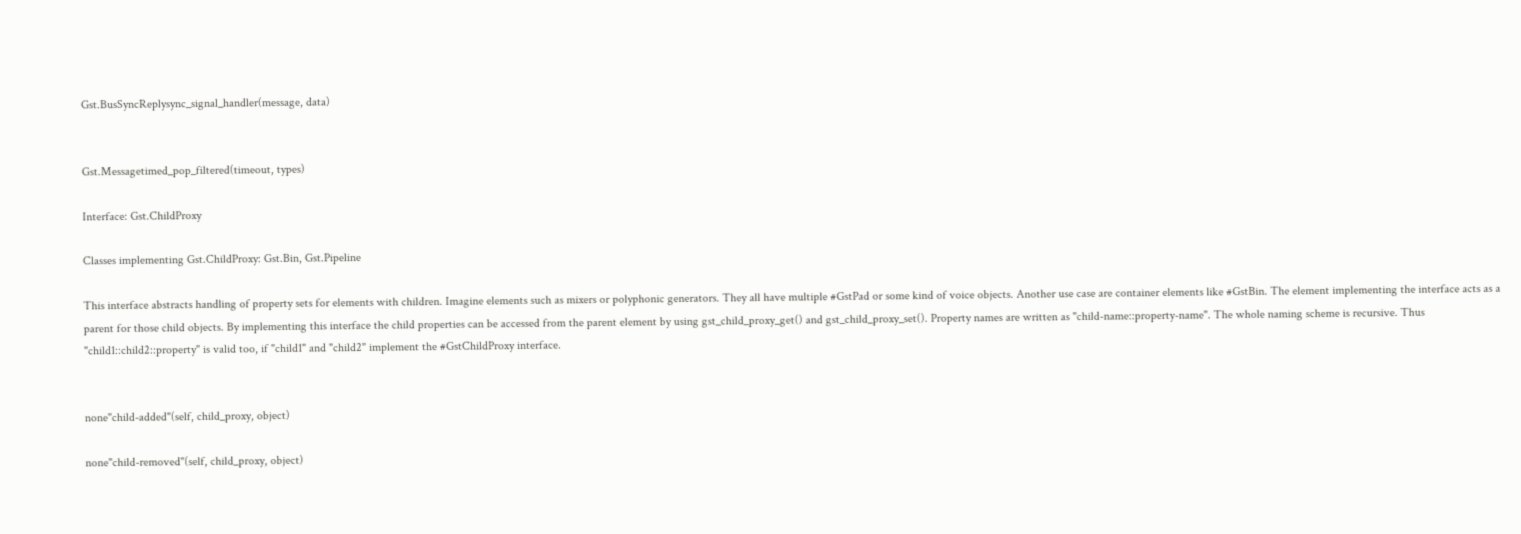Gst.BusSyncReplysync_signal_handler(message, data)


Gst.Messagetimed_pop_filtered(timeout, types)

Interface: Gst.ChildProxy

Classes implementing Gst.ChildProxy: Gst.Bin, Gst.Pipeline

This interface abstracts handling of property sets for elements with children. Imagine elements such as mixers or polyphonic generators. They all have multiple #GstPad or some kind of voice objects. Another use case are container elements like #GstBin. The element implementing the interface acts as a parent for those child objects. By implementing this interface the child properties can be accessed from the parent element by using gst_child_proxy_get() and gst_child_proxy_set(). Property names are written as "child-name::property-name". The whole naming scheme is recursive. Thus "child1::child2::property" is valid too, if "child1" and "child2" implement the #GstChildProxy interface.


none"child-added"(self, child_proxy, object)

none"child-removed"(self, child_proxy, object)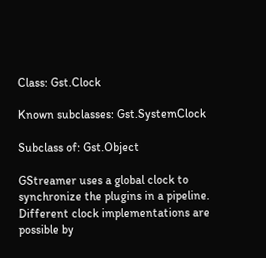Class: Gst.Clock

Known subclasses: Gst.SystemClock

Subclass of: Gst.Object

GStreamer uses a global clock to synchronize the plugins in a pipeline. Different clock implementations are possible by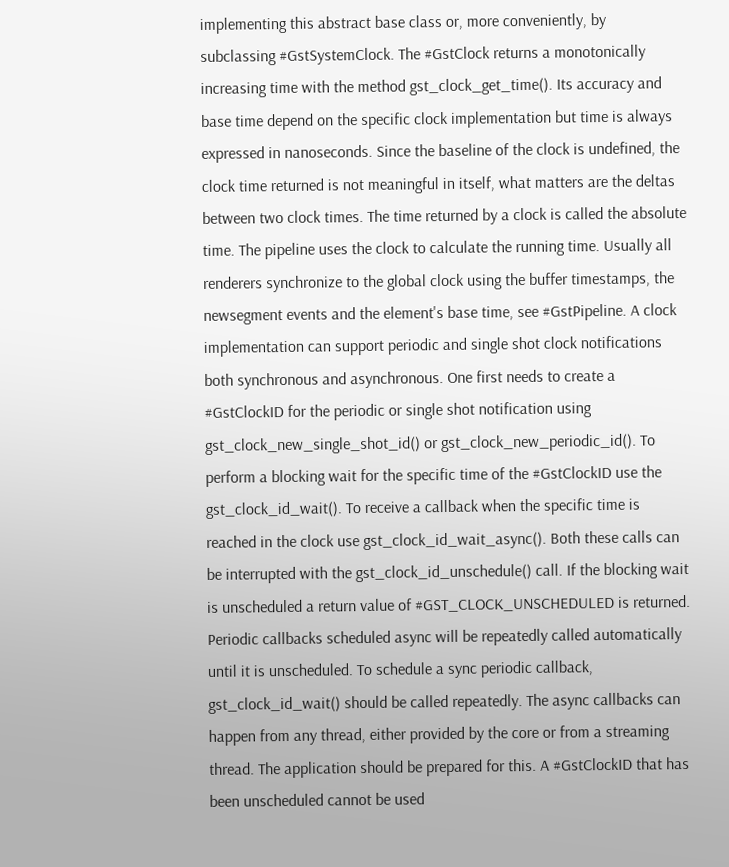implementing this abstract base class or, more conveniently, by subclassing #GstSystemClock. The #GstClock returns a monotonically increasing time with the method gst_clock_get_time(). Its accuracy and base time depend on the specific clock implementation but time is always expressed in nanoseconds. Since the baseline of the clock is undefined, the clock time returned is not meaningful in itself, what matters are the deltas between two clock times. The time returned by a clock is called the absolute time. The pipeline uses the clock to calculate the running time. Usually all renderers synchronize to the global clock using the buffer timestamps, the newsegment events and the element's base time, see #GstPipeline. A clock implementation can support periodic and single shot clock notifications both synchronous and asynchronous. One first needs to create a #GstClockID for the periodic or single shot notification using gst_clock_new_single_shot_id() or gst_clock_new_periodic_id(). To perform a blocking wait for the specific time of the #GstClockID use the gst_clock_id_wait(). To receive a callback when the specific time is reached in the clock use gst_clock_id_wait_async(). Both these calls can be interrupted with the gst_clock_id_unschedule() call. If the blocking wait is unscheduled a return value of #GST_CLOCK_UNSCHEDULED is returned. Periodic callbacks scheduled async will be repeatedly called automatically until it is unscheduled. To schedule a sync periodic callback, gst_clock_id_wait() should be called repeatedly. The async callbacks can happen from any thread, either provided by the core or from a streaming thread. The application should be prepared for this. A #GstClockID that has been unscheduled cannot be used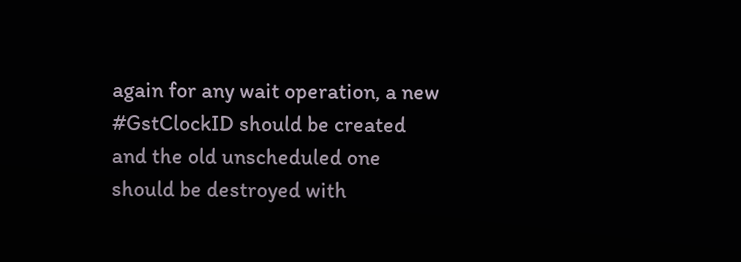again for any wait operation, a new #GstClockID should be created and the old unscheduled one should be destroyed with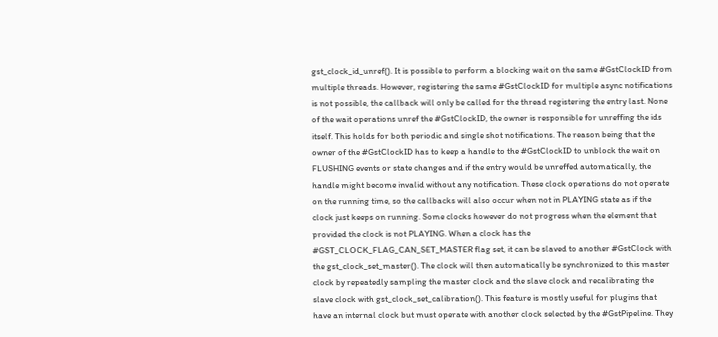gst_clock_id_unref(). It is possible to perform a blocking wait on the same #GstClockID from multiple threads. However, registering the same #GstClockID for multiple async notifications is not possible, the callback will only be called for the thread registering the entry last. None of the wait operations unref the #GstClockID, the owner is responsible for unreffing the ids itself. This holds for both periodic and single shot notifications. The reason being that the owner of the #GstClockID has to keep a handle to the #GstClockID to unblock the wait on FLUSHING events or state changes and if the entry would be unreffed automatically, the handle might become invalid without any notification. These clock operations do not operate on the running time, so the callbacks will also occur when not in PLAYING state as if the clock just keeps on running. Some clocks however do not progress when the element that provided the clock is not PLAYING. When a clock has the #GST_CLOCK_FLAG_CAN_SET_MASTER flag set, it can be slaved to another #GstClock with the gst_clock_set_master(). The clock will then automatically be synchronized to this master clock by repeatedly sampling the master clock and the slave clock and recalibrating the slave clock with gst_clock_set_calibration(). This feature is mostly useful for plugins that have an internal clock but must operate with another clock selected by the #GstPipeline. They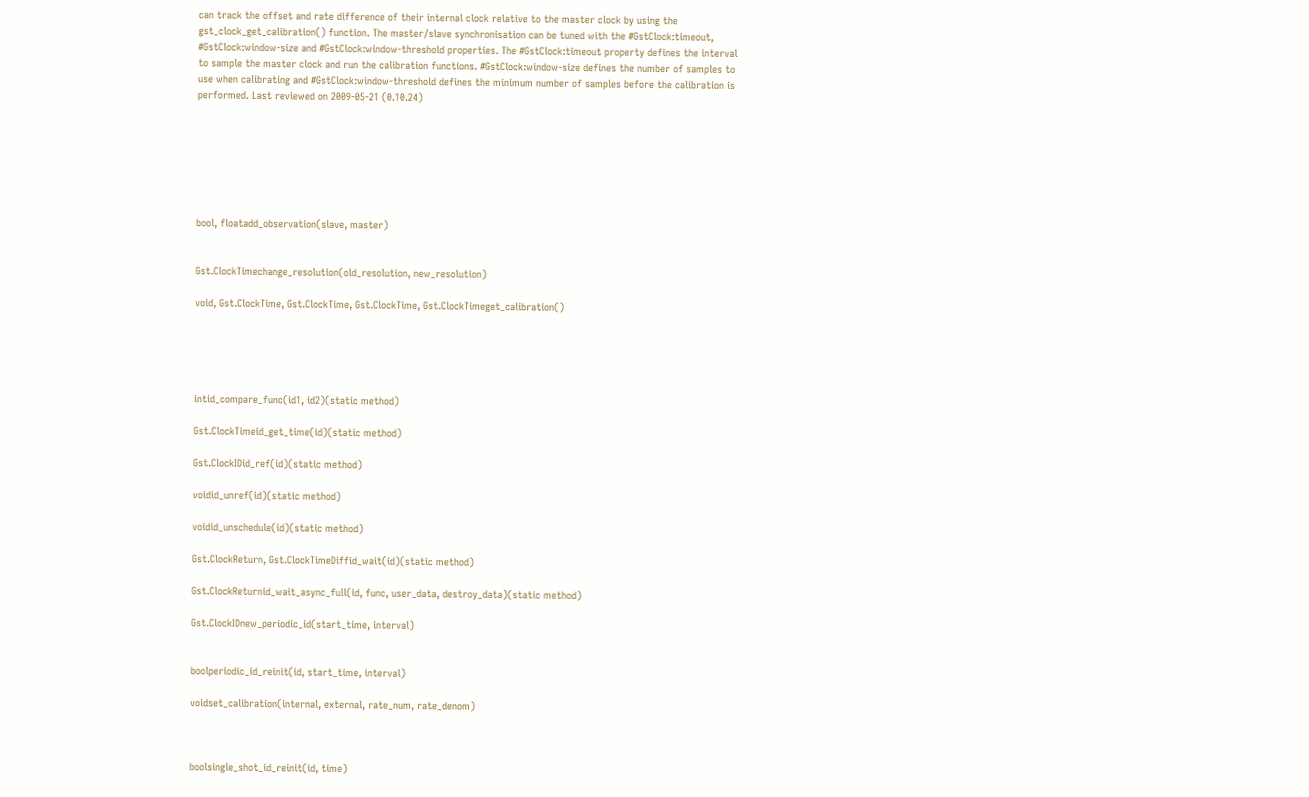can track the offset and rate difference of their internal clock relative to the master clock by using the gst_clock_get_calibration() function. The master/slave synchronisation can be tuned with the #GstClock:timeout, #GstClock:window-size and #GstClock:window-threshold properties. The #GstClock:timeout property defines the interval to sample the master clock and run the calibration functions. #GstClock:window-size defines the number of samples to use when calibrating and #GstClock:window-threshold defines the minimum number of samples before the calibration is performed. Last reviewed on 2009-05-21 (0.10.24)







bool, floatadd_observation(slave, master)


Gst.ClockTimechange_resolution(old_resolution, new_resolution)

void, Gst.ClockTime, Gst.ClockTime, Gst.ClockTime, Gst.ClockTimeget_calibration()





intid_compare_func(id1, id2)(static method)

Gst.ClockTimeid_get_time(id)(static method)

Gst.ClockIDid_ref(id)(static method)

voidid_unref(id)(static method)

voidid_unschedule(id)(static method)

Gst.ClockReturn, Gst.ClockTimeDiffid_wait(id)(static method)

Gst.ClockReturnid_wait_async_full(id, func, user_data, destroy_data)(static method)

Gst.ClockIDnew_periodic_id(start_time, interval)


boolperiodic_id_reinit(id, start_time, interval)

voidset_calibration(internal, external, rate_num, rate_denom)



boolsingle_shot_id_reinit(id, time)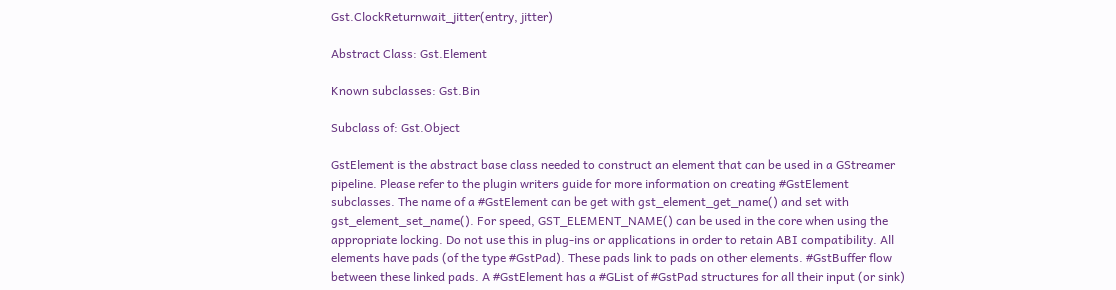Gst.ClockReturnwait_jitter(entry, jitter)

Abstract Class: Gst.Element

Known subclasses: Gst.Bin

Subclass of: Gst.Object

GstElement is the abstract base class needed to construct an element that can be used in a GStreamer pipeline. Please refer to the plugin writers guide for more information on creating #GstElement subclasses. The name of a #GstElement can be get with gst_element_get_name() and set with gst_element_set_name(). For speed, GST_ELEMENT_NAME() can be used in the core when using the appropriate locking. Do not use this in plug-ins or applications in order to retain ABI compatibility. All elements have pads (of the type #GstPad). These pads link to pads on other elements. #GstBuffer flow between these linked pads. A #GstElement has a #GList of #GstPad structures for all their input (or sink)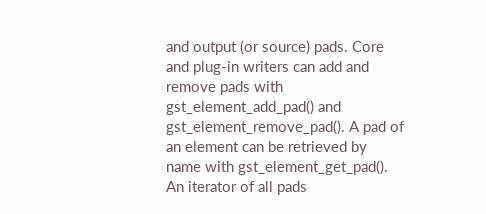and output (or source) pads. Core and plug-in writers can add and remove pads with gst_element_add_pad() and gst_element_remove_pad(). A pad of an element can be retrieved by name with gst_element_get_pad(). An iterator of all pads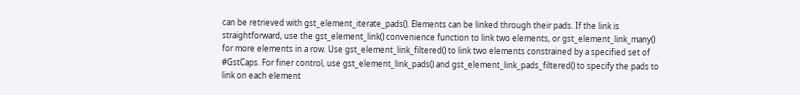can be retrieved with gst_element_iterate_pads(). Elements can be linked through their pads. If the link is straightforward, use the gst_element_link() convenience function to link two elements, or gst_element_link_many() for more elements in a row. Use gst_element_link_filtered() to link two elements constrained by a specified set of #GstCaps. For finer control, use gst_element_link_pads() and gst_element_link_pads_filtered() to specify the pads to link on each element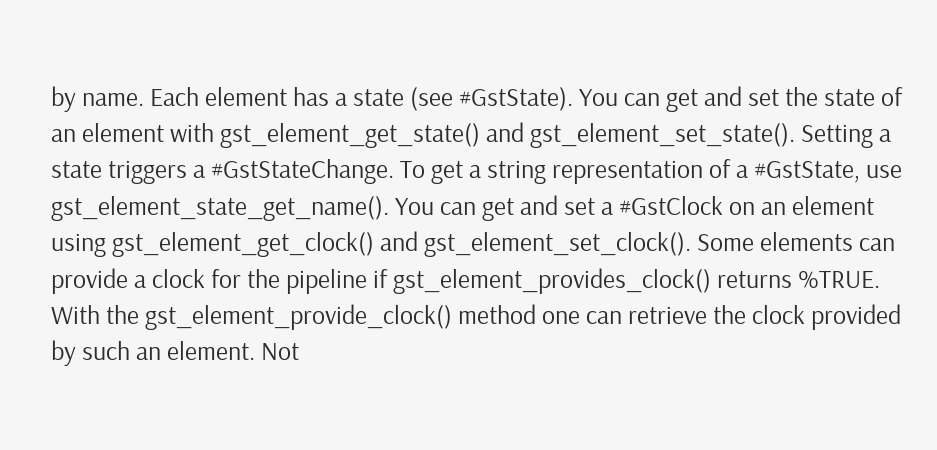by name. Each element has a state (see #GstState). You can get and set the state of an element with gst_element_get_state() and gst_element_set_state(). Setting a state triggers a #GstStateChange. To get a string representation of a #GstState, use gst_element_state_get_name(). You can get and set a #GstClock on an element using gst_element_get_clock() and gst_element_set_clock(). Some elements can provide a clock for the pipeline if gst_element_provides_clock() returns %TRUE. With the gst_element_provide_clock() method one can retrieve the clock provided by such an element. Not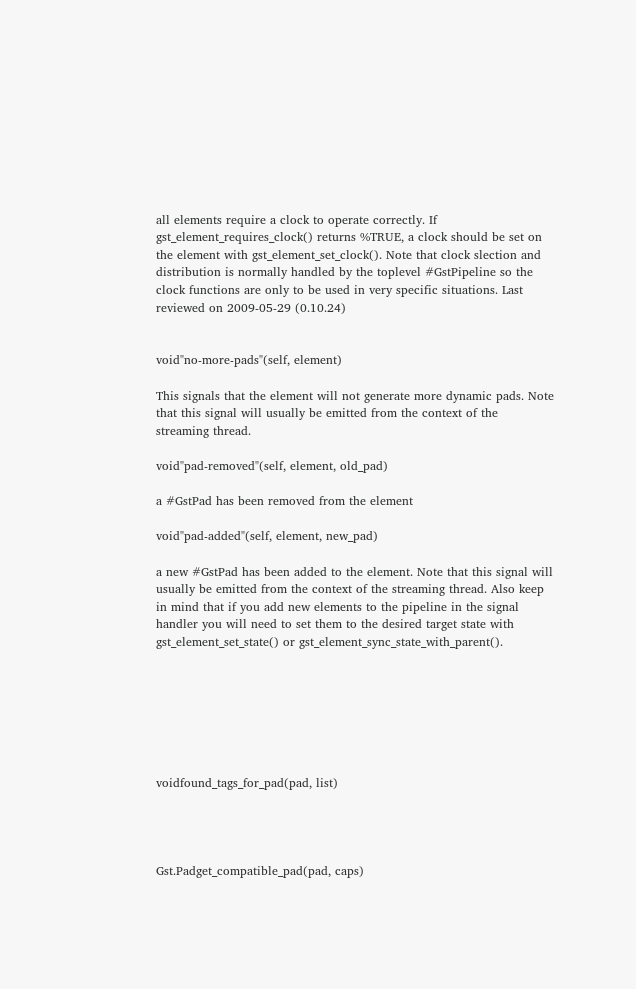all elements require a clock to operate correctly. If gst_element_requires_clock() returns %TRUE, a clock should be set on the element with gst_element_set_clock(). Note that clock slection and distribution is normally handled by the toplevel #GstPipeline so the clock functions are only to be used in very specific situations. Last reviewed on 2009-05-29 (0.10.24)


void"no-more-pads"(self, element)

This signals that the element will not generate more dynamic pads. Note that this signal will usually be emitted from the context of the streaming thread.

void"pad-removed"(self, element, old_pad)

a #GstPad has been removed from the element

void"pad-added"(self, element, new_pad)

a new #GstPad has been added to the element. Note that this signal will usually be emitted from the context of the streaming thread. Also keep in mind that if you add new elements to the pipeline in the signal handler you will need to set them to the desired target state with gst_element_set_state() or gst_element_sync_state_with_parent().







voidfound_tags_for_pad(pad, list)




Gst.Padget_compatible_pad(pad, caps)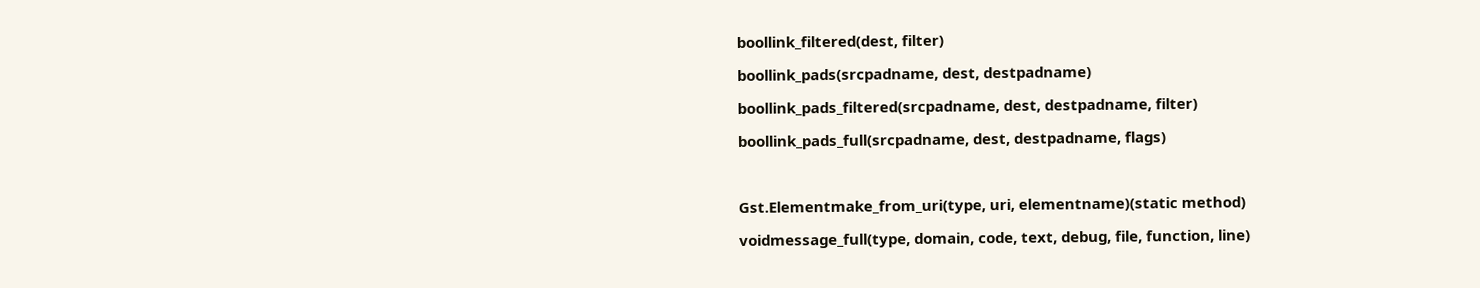boollink_filtered(dest, filter)

boollink_pads(srcpadname, dest, destpadname)

boollink_pads_filtered(srcpadname, dest, destpadname, filter)

boollink_pads_full(srcpadname, dest, destpadname, flags)



Gst.Elementmake_from_uri(type, uri, elementname)(static method)

voidmessage_full(type, domain, code, text, debug, file, function, line)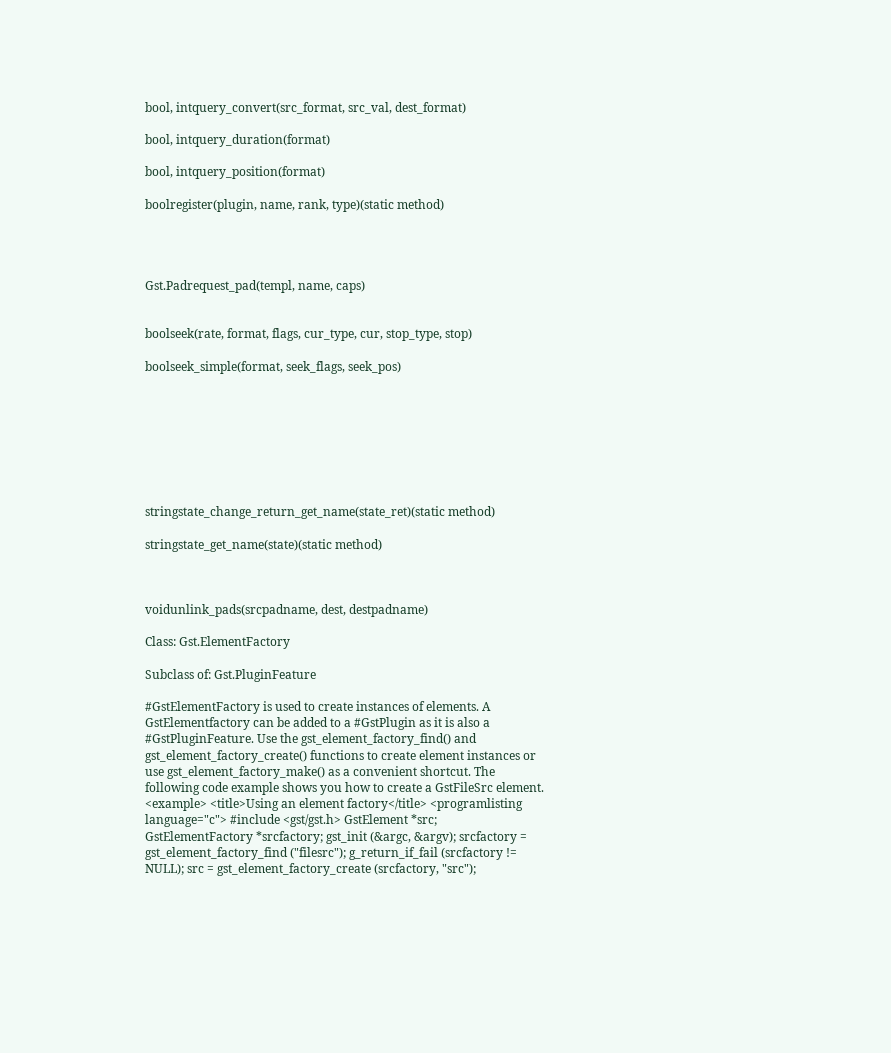bool, intquery_convert(src_format, src_val, dest_format)

bool, intquery_duration(format)

bool, intquery_position(format)

boolregister(plugin, name, rank, type)(static method)




Gst.Padrequest_pad(templ, name, caps)


boolseek(rate, format, flags, cur_type, cur, stop_type, stop)

boolseek_simple(format, seek_flags, seek_pos)








stringstate_change_return_get_name(state_ret)(static method)

stringstate_get_name(state)(static method)



voidunlink_pads(srcpadname, dest, destpadname)

Class: Gst.ElementFactory

Subclass of: Gst.PluginFeature

#GstElementFactory is used to create instances of elements. A GstElementfactory can be added to a #GstPlugin as it is also a #GstPluginFeature. Use the gst_element_factory_find() and gst_element_factory_create() functions to create element instances or use gst_element_factory_make() as a convenient shortcut. The following code example shows you how to create a GstFileSrc element. <example> <title>Using an element factory</title> <programlisting language="c"> #include <gst/gst.h> GstElement *src; GstElementFactory *srcfactory; gst_init (&argc, &argv); srcfactory = gst_element_factory_find ("filesrc"); g_return_if_fail (srcfactory != NULL); src = gst_element_factory_create (srcfactory, "src");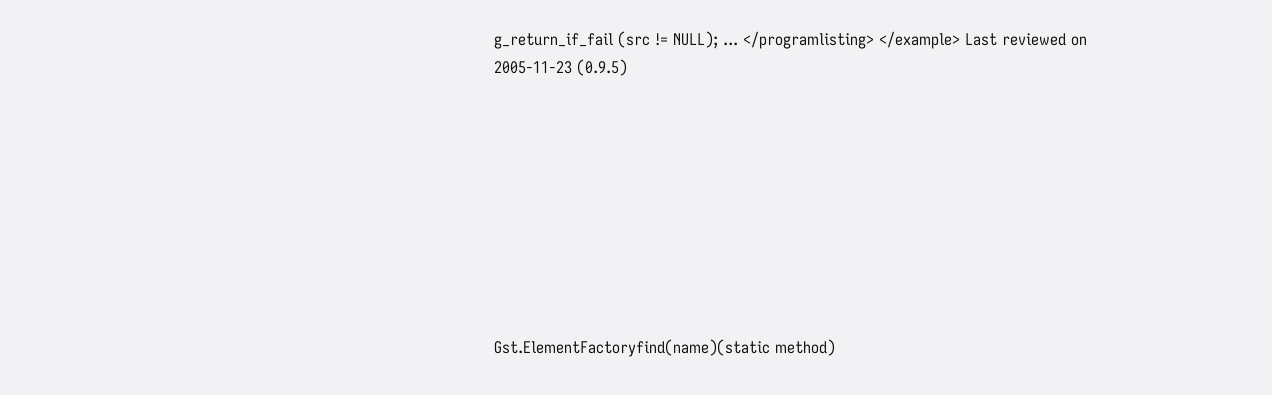g_return_if_fail (src != NULL); ... </programlisting> </example> Last reviewed on 2005-11-23 (0.9.5)









Gst.ElementFactoryfind(name)(static method)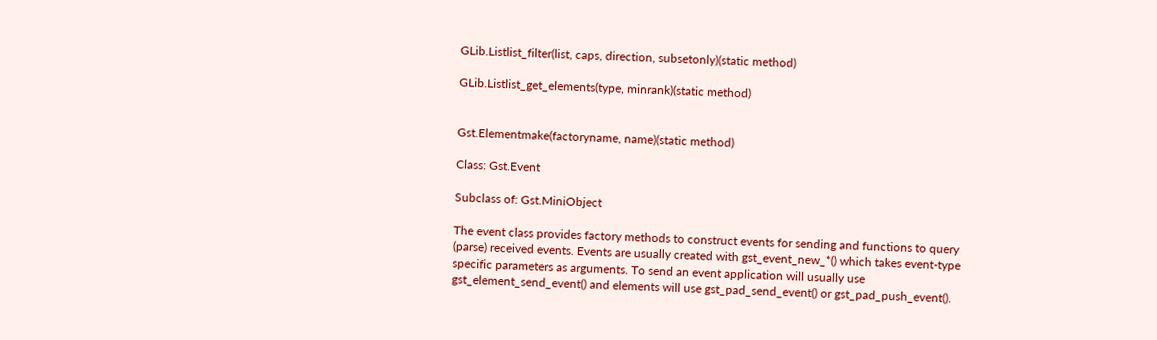GLib.Listlist_filter(list, caps, direction, subsetonly)(static method)

GLib.Listlist_get_elements(type, minrank)(static method)


Gst.Elementmake(factoryname, name)(static method)

Class: Gst.Event

Subclass of: Gst.MiniObject

The event class provides factory methods to construct events for sending and functions to query (parse) received events. Events are usually created with gst_event_new_*() which takes event-type specific parameters as arguments. To send an event application will usually use gst_element_send_event() and elements will use gst_pad_send_event() or gst_pad_push_event().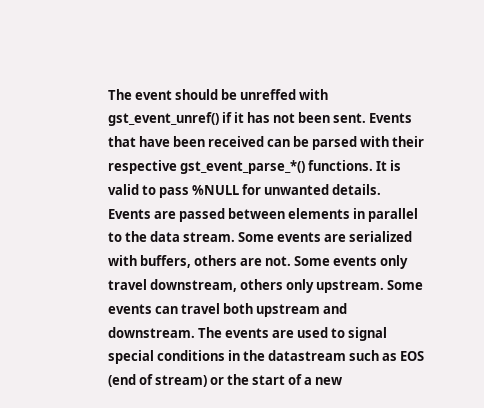The event should be unreffed with gst_event_unref() if it has not been sent. Events that have been received can be parsed with their respective gst_event_parse_*() functions. It is valid to pass %NULL for unwanted details. Events are passed between elements in parallel to the data stream. Some events are serialized with buffers, others are not. Some events only travel downstream, others only upstream. Some events can travel both upstream and downstream. The events are used to signal special conditions in the datastream such as EOS (end of stream) or the start of a new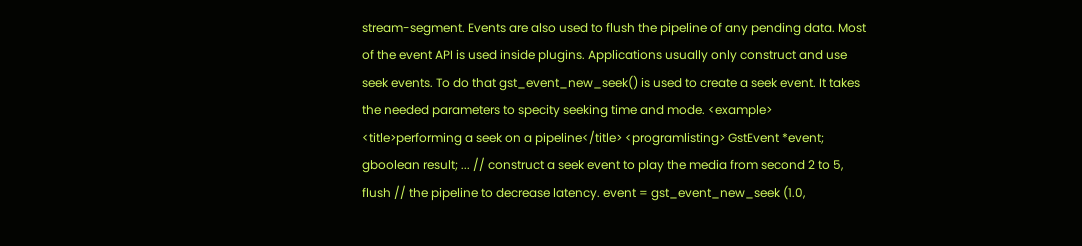stream-segment. Events are also used to flush the pipeline of any pending data. Most of the event API is used inside plugins. Applications usually only construct and use seek events. To do that gst_event_new_seek() is used to create a seek event. It takes the needed parameters to specity seeking time and mode. <example> <title>performing a seek on a pipeline</title> <programlisting> GstEvent *event; gboolean result; ... // construct a seek event to play the media from second 2 to 5, flush // the pipeline to decrease latency. event = gst_event_new_seek (1.0,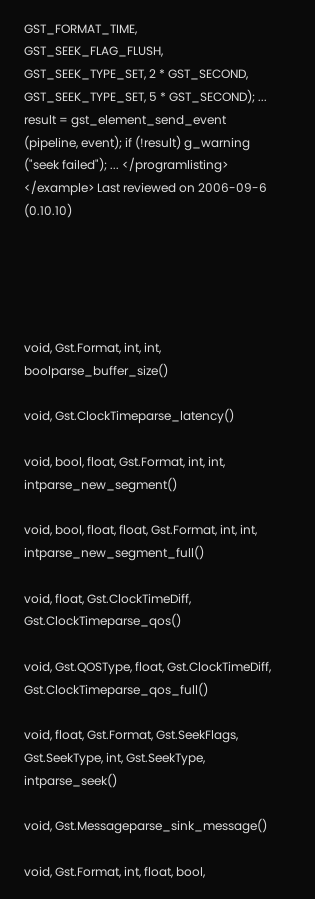GST_FORMAT_TIME, GST_SEEK_FLAG_FLUSH, GST_SEEK_TYPE_SET, 2 * GST_SECOND, GST_SEEK_TYPE_SET, 5 * GST_SECOND); ... result = gst_element_send_event (pipeline, event); if (!result) g_warning ("seek failed"); ... </programlisting> </example> Last reviewed on 2006-09-6 (0.10.10)





void, Gst.Format, int, int, boolparse_buffer_size()

void, Gst.ClockTimeparse_latency()

void, bool, float, Gst.Format, int, int, intparse_new_segment()

void, bool, float, float, Gst.Format, int, int, intparse_new_segment_full()

void, float, Gst.ClockTimeDiff, Gst.ClockTimeparse_qos()

void, Gst.QOSType, float, Gst.ClockTimeDiff, Gst.ClockTimeparse_qos_full()

void, float, Gst.Format, Gst.SeekFlags, Gst.SeekType, int, Gst.SeekType, intparse_seek()

void, Gst.Messageparse_sink_message()

void, Gst.Format, int, float, bool,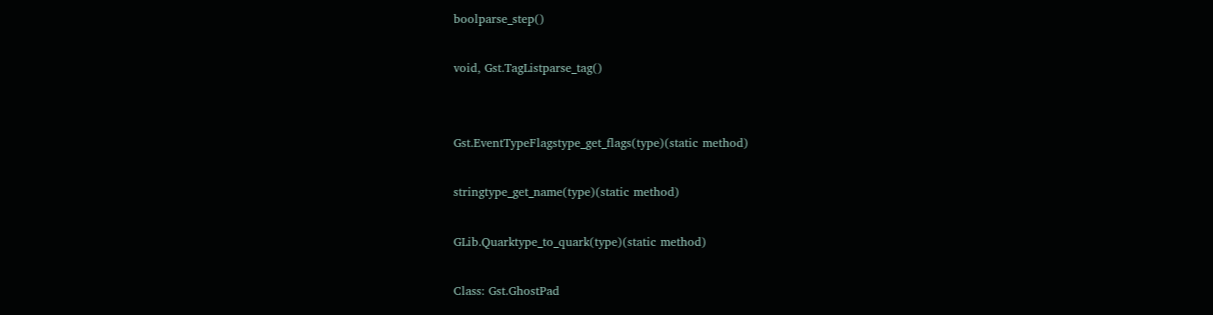boolparse_step()

void, Gst.TagListparse_tag()


Gst.EventTypeFlagstype_get_flags(type)(static method)

stringtype_get_name(type)(static method)

GLib.Quarktype_to_quark(type)(static method)

Class: Gst.GhostPad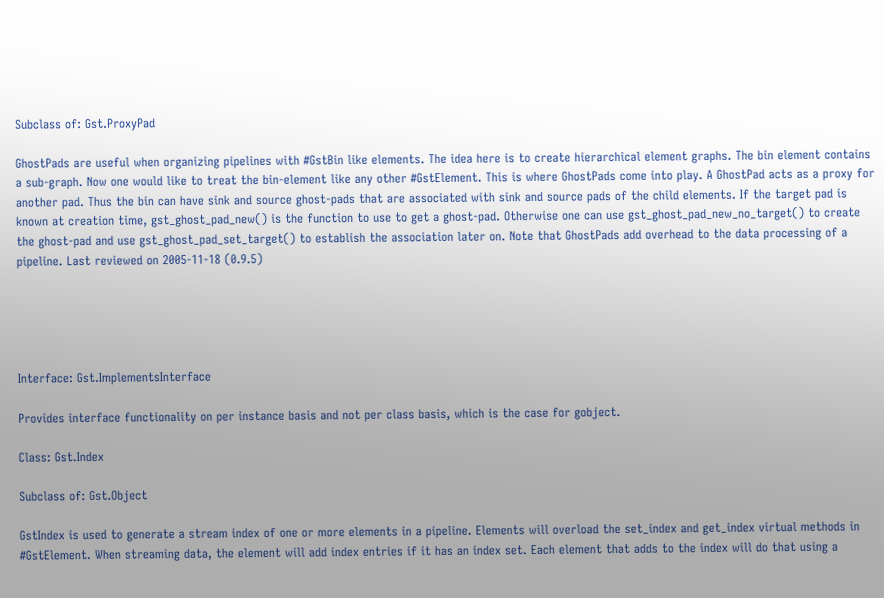Subclass of: Gst.ProxyPad

GhostPads are useful when organizing pipelines with #GstBin like elements. The idea here is to create hierarchical element graphs. The bin element contains a sub-graph. Now one would like to treat the bin-element like any other #GstElement. This is where GhostPads come into play. A GhostPad acts as a proxy for another pad. Thus the bin can have sink and source ghost-pads that are associated with sink and source pads of the child elements. If the target pad is known at creation time, gst_ghost_pad_new() is the function to use to get a ghost-pad. Otherwise one can use gst_ghost_pad_new_no_target() to create the ghost-pad and use gst_ghost_pad_set_target() to establish the association later on. Note that GhostPads add overhead to the data processing of a pipeline. Last reviewed on 2005-11-18 (0.9.5)





Interface: Gst.ImplementsInterface

Provides interface functionality on per instance basis and not per class basis, which is the case for gobject.

Class: Gst.Index

Subclass of: Gst.Object

GstIndex is used to generate a stream index of one or more elements in a pipeline. Elements will overload the set_index and get_index virtual methods in #GstElement. When streaming data, the element will add index entries if it has an index set. Each element that adds to the index will do that using a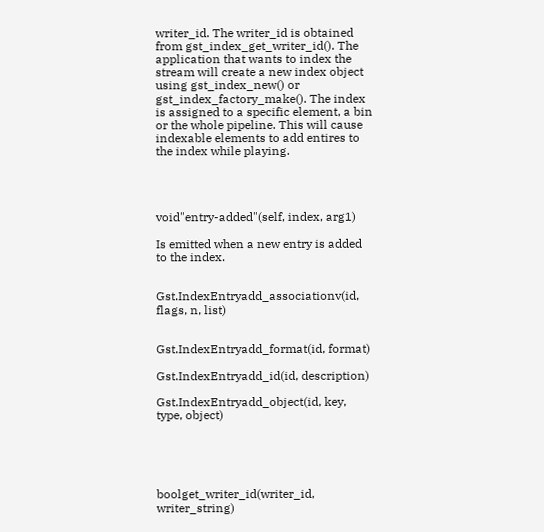writer_id. The writer_id is obtained from gst_index_get_writer_id(). The application that wants to index the stream will create a new index object using gst_index_new() or gst_index_factory_make(). The index is assigned to a specific element, a bin or the whole pipeline. This will cause indexable elements to add entires to the index while playing.




void"entry-added"(self, index, arg1)

Is emitted when a new entry is added to the index.


Gst.IndexEntryadd_associationv(id, flags, n, list)


Gst.IndexEntryadd_format(id, format)

Gst.IndexEntryadd_id(id, description)

Gst.IndexEntryadd_object(id, key, type, object)





boolget_writer_id(writer_id, writer_string)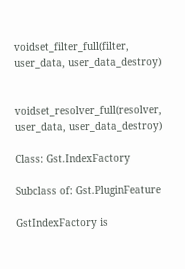voidset_filter_full(filter, user_data, user_data_destroy)


voidset_resolver_full(resolver, user_data, user_data_destroy)

Class: Gst.IndexFactory

Subclass of: Gst.PluginFeature

GstIndexFactory is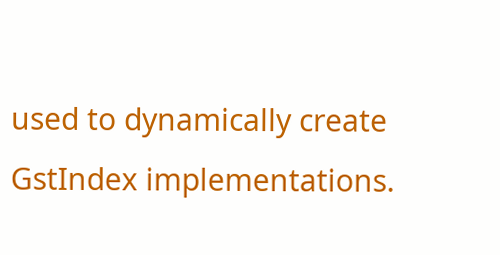used to dynamically create GstIndex implementations.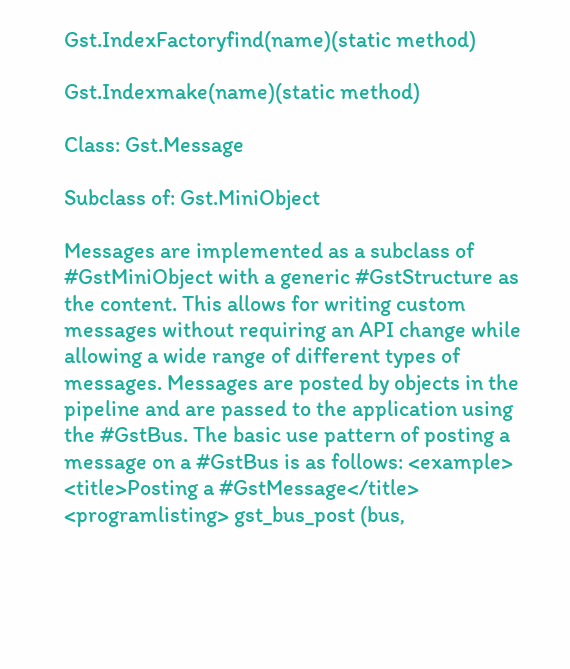Gst.IndexFactoryfind(name)(static method)

Gst.Indexmake(name)(static method)

Class: Gst.Message

Subclass of: Gst.MiniObject

Messages are implemented as a subclass of #GstMiniObject with a generic #GstStructure as the content. This allows for writing custom messages without requiring an API change while allowing a wide range of different types of messages. Messages are posted by objects in the pipeline and are passed to the application using the #GstBus. The basic use pattern of posting a message on a #GstBus is as follows: <example> <title>Posting a #GstMessage</title> <programlisting> gst_bus_post (bus,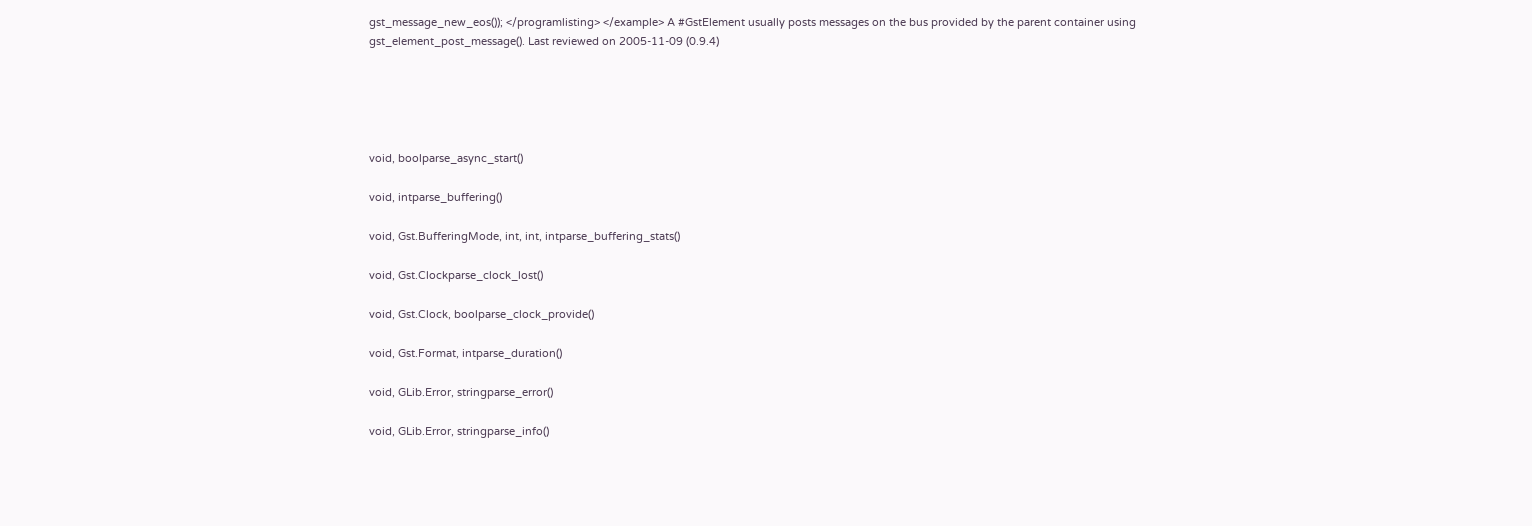gst_message_new_eos()); </programlisting> </example> A #GstElement usually posts messages on the bus provided by the parent container using gst_element_post_message(). Last reviewed on 2005-11-09 (0.9.4)





void, boolparse_async_start()

void, intparse_buffering()

void, Gst.BufferingMode, int, int, intparse_buffering_stats()

void, Gst.Clockparse_clock_lost()

void, Gst.Clock, boolparse_clock_provide()

void, Gst.Format, intparse_duration()

void, GLib.Error, stringparse_error()

void, GLib.Error, stringparse_info()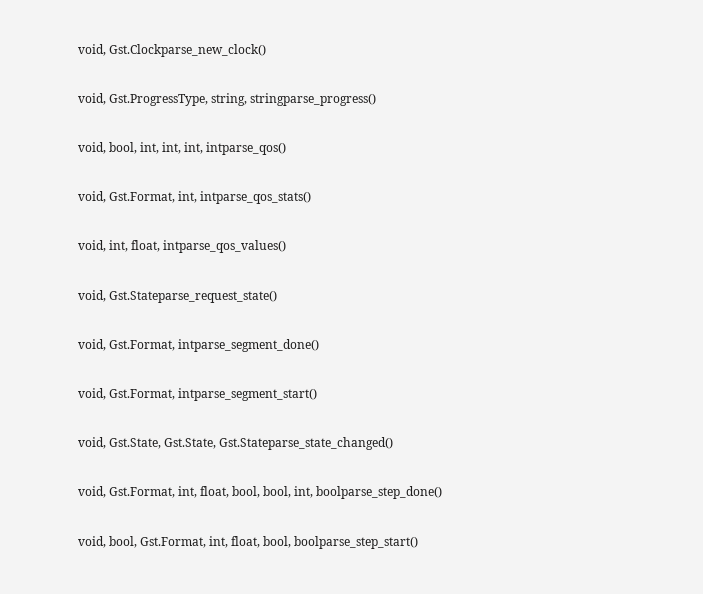void, Gst.Clockparse_new_clock()

void, Gst.ProgressType, string, stringparse_progress()

void, bool, int, int, int, intparse_qos()

void, Gst.Format, int, intparse_qos_stats()

void, int, float, intparse_qos_values()

void, Gst.Stateparse_request_state()

void, Gst.Format, intparse_segment_done()

void, Gst.Format, intparse_segment_start()

void, Gst.State, Gst.State, Gst.Stateparse_state_changed()

void, Gst.Format, int, float, bool, bool, int, boolparse_step_done()

void, bool, Gst.Format, int, float, bool, boolparse_step_start()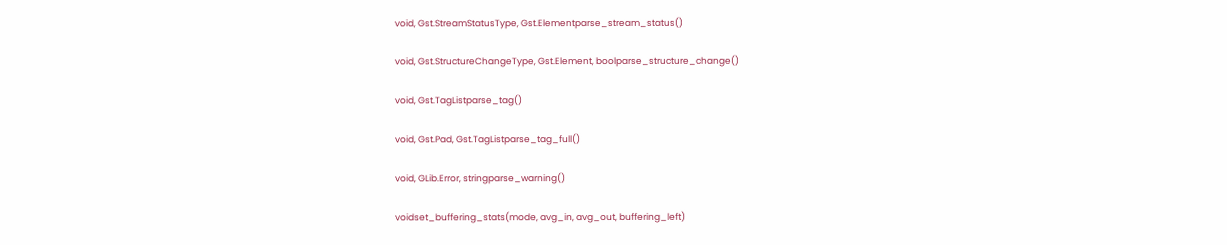void, Gst.StreamStatusType, Gst.Elementparse_stream_status()

void, Gst.StructureChangeType, Gst.Element, boolparse_structure_change()

void, Gst.TagListparse_tag()

void, Gst.Pad, Gst.TagListparse_tag_full()

void, GLib.Error, stringparse_warning()

voidset_buffering_stats(mode, avg_in, avg_out, buffering_left)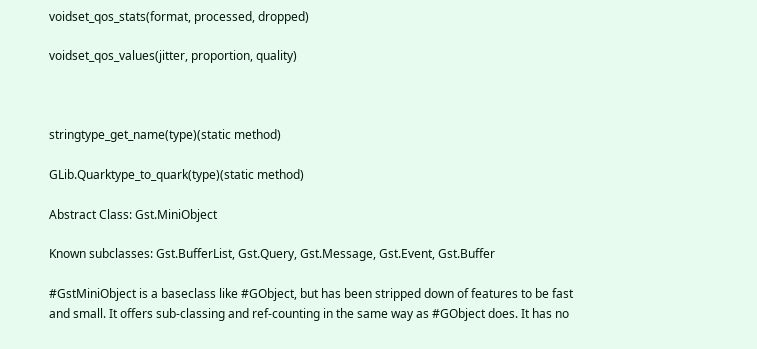voidset_qos_stats(format, processed, dropped)

voidset_qos_values(jitter, proportion, quality)



stringtype_get_name(type)(static method)

GLib.Quarktype_to_quark(type)(static method)

Abstract Class: Gst.MiniObject

Known subclasses: Gst.BufferList, Gst.Query, Gst.Message, Gst.Event, Gst.Buffer

#GstMiniObject is a baseclass like #GObject, but has been stripped down of features to be fast and small. It offers sub-classing and ref-counting in the same way as #GObject does. It has no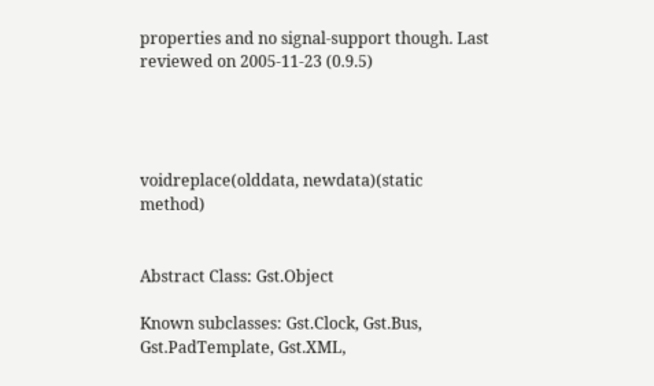properties and no signal-support though. Last reviewed on 2005-11-23 (0.9.5)




voidreplace(olddata, newdata)(static method)


Abstract Class: Gst.Object

Known subclasses: Gst.Clock, Gst.Bus, Gst.PadTemplate, Gst.XML,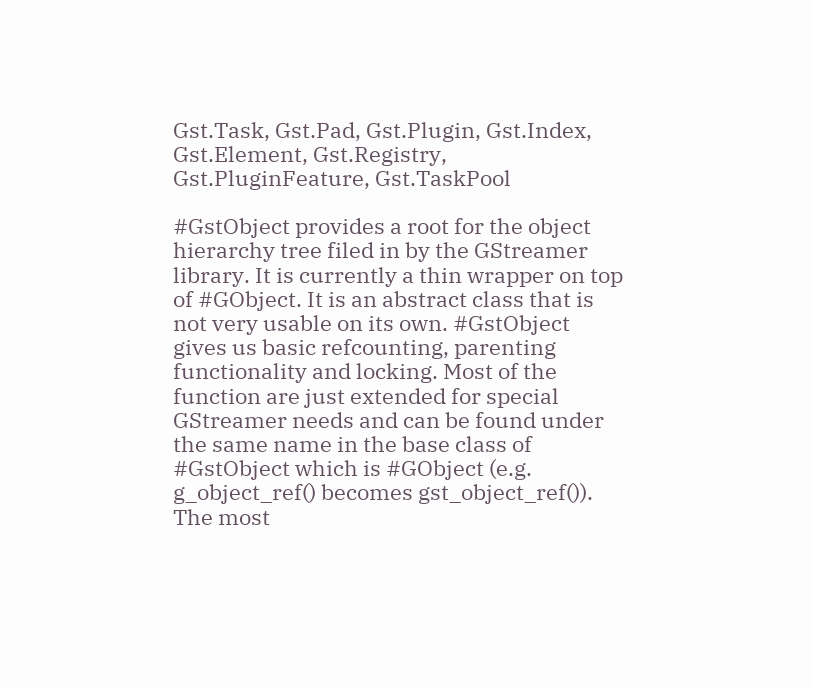Gst.Task, Gst.Pad, Gst.Plugin, Gst.Index, Gst.Element, Gst.Registry, Gst.PluginFeature, Gst.TaskPool

#GstObject provides a root for the object hierarchy tree filed in by the GStreamer library. It is currently a thin wrapper on top of #GObject. It is an abstract class that is not very usable on its own. #GstObject gives us basic refcounting, parenting functionality and locking. Most of the function are just extended for special GStreamer needs and can be found under the same name in the base class of #GstObject which is #GObject (e.g. g_object_ref() becomes gst_object_ref()). The most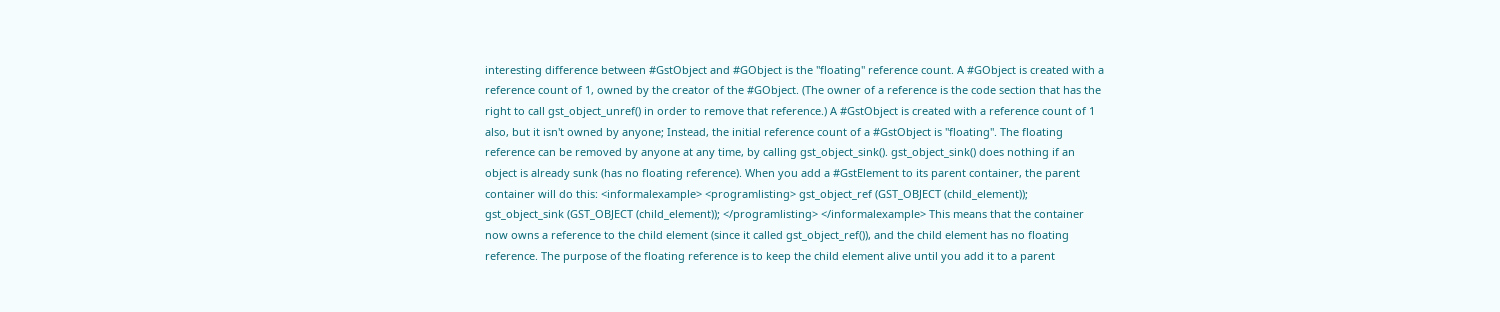interesting difference between #GstObject and #GObject is the "floating" reference count. A #GObject is created with a reference count of 1, owned by the creator of the #GObject. (The owner of a reference is the code section that has the right to call gst_object_unref() in order to remove that reference.) A #GstObject is created with a reference count of 1 also, but it isn't owned by anyone; Instead, the initial reference count of a #GstObject is "floating". The floating reference can be removed by anyone at any time, by calling gst_object_sink(). gst_object_sink() does nothing if an object is already sunk (has no floating reference). When you add a #GstElement to its parent container, the parent container will do this: <informalexample> <programlisting> gst_object_ref (GST_OBJECT (child_element)); gst_object_sink (GST_OBJECT (child_element)); </programlisting> </informalexample> This means that the container now owns a reference to the child element (since it called gst_object_ref()), and the child element has no floating reference. The purpose of the floating reference is to keep the child element alive until you add it to a parent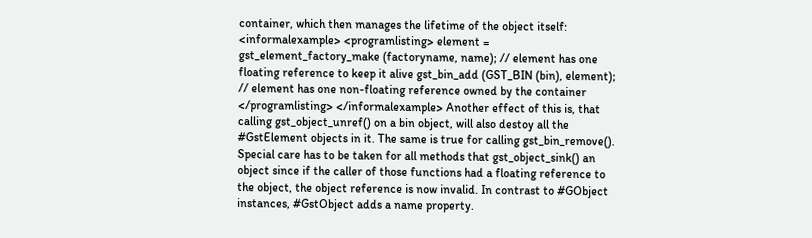container, which then manages the lifetime of the object itself: <informalexample> <programlisting> element = gst_element_factory_make (factoryname, name); // element has one floating reference to keep it alive gst_bin_add (GST_BIN (bin), element); // element has one non-floating reference owned by the container </programlisting> </informalexample> Another effect of this is, that calling gst_object_unref() on a bin object, will also destoy all the #GstElement objects in it. The same is true for calling gst_bin_remove(). Special care has to be taken for all methods that gst_object_sink() an object since if the caller of those functions had a floating reference to the object, the object reference is now invalid. In contrast to #GObject instances, #GstObject adds a name property.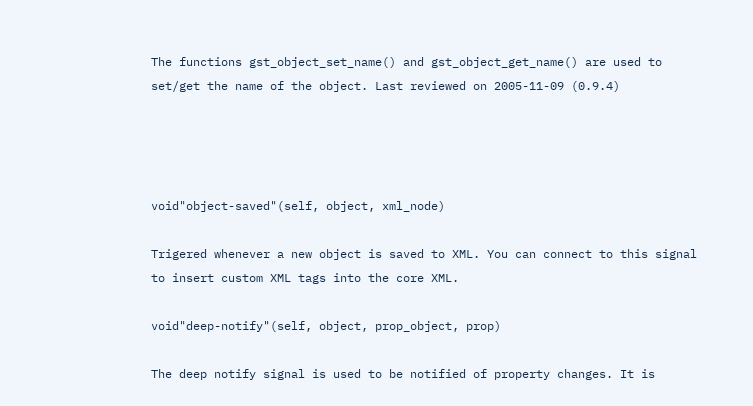The functions gst_object_set_name() and gst_object_get_name() are used to set/get the name of the object. Last reviewed on 2005-11-09 (0.9.4)




void"object-saved"(self, object, xml_node)

Trigered whenever a new object is saved to XML. You can connect to this signal to insert custom XML tags into the core XML.

void"deep-notify"(self, object, prop_object, prop)

The deep notify signal is used to be notified of property changes. It is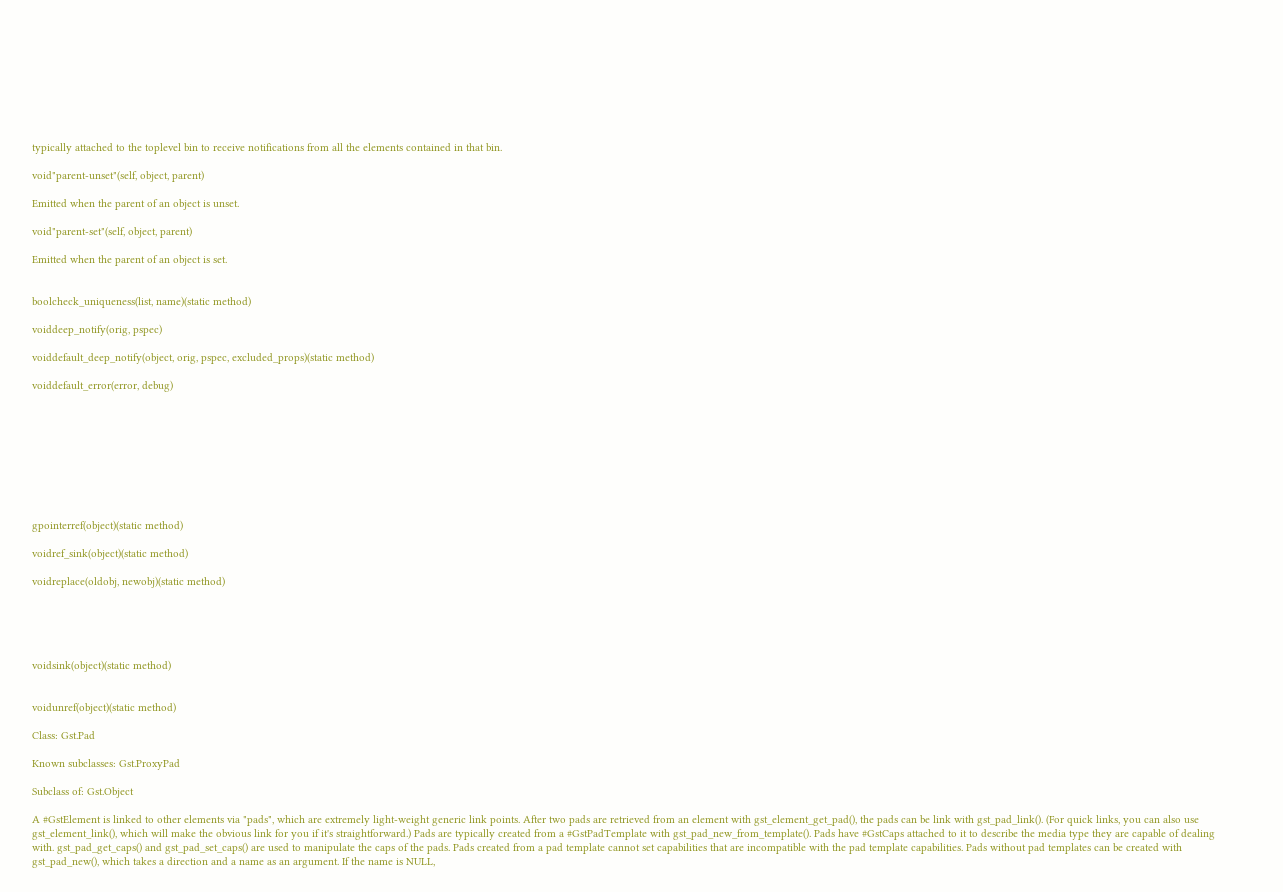typically attached to the toplevel bin to receive notifications from all the elements contained in that bin.

void"parent-unset"(self, object, parent)

Emitted when the parent of an object is unset.

void"parent-set"(self, object, parent)

Emitted when the parent of an object is set.


boolcheck_uniqueness(list, name)(static method)

voiddeep_notify(orig, pspec)

voiddefault_deep_notify(object, orig, pspec, excluded_props)(static method)

voiddefault_error(error, debug)









gpointerref(object)(static method)

voidref_sink(object)(static method)

voidreplace(oldobj, newobj)(static method)





voidsink(object)(static method)


voidunref(object)(static method)

Class: Gst.Pad

Known subclasses: Gst.ProxyPad

Subclass of: Gst.Object

A #GstElement is linked to other elements via "pads", which are extremely light-weight generic link points. After two pads are retrieved from an element with gst_element_get_pad(), the pads can be link with gst_pad_link(). (For quick links, you can also use gst_element_link(), which will make the obvious link for you if it's straightforward.) Pads are typically created from a #GstPadTemplate with gst_pad_new_from_template(). Pads have #GstCaps attached to it to describe the media type they are capable of dealing with. gst_pad_get_caps() and gst_pad_set_caps() are used to manipulate the caps of the pads. Pads created from a pad template cannot set capabilities that are incompatible with the pad template capabilities. Pads without pad templates can be created with gst_pad_new(), which takes a direction and a name as an argument. If the name is NULL,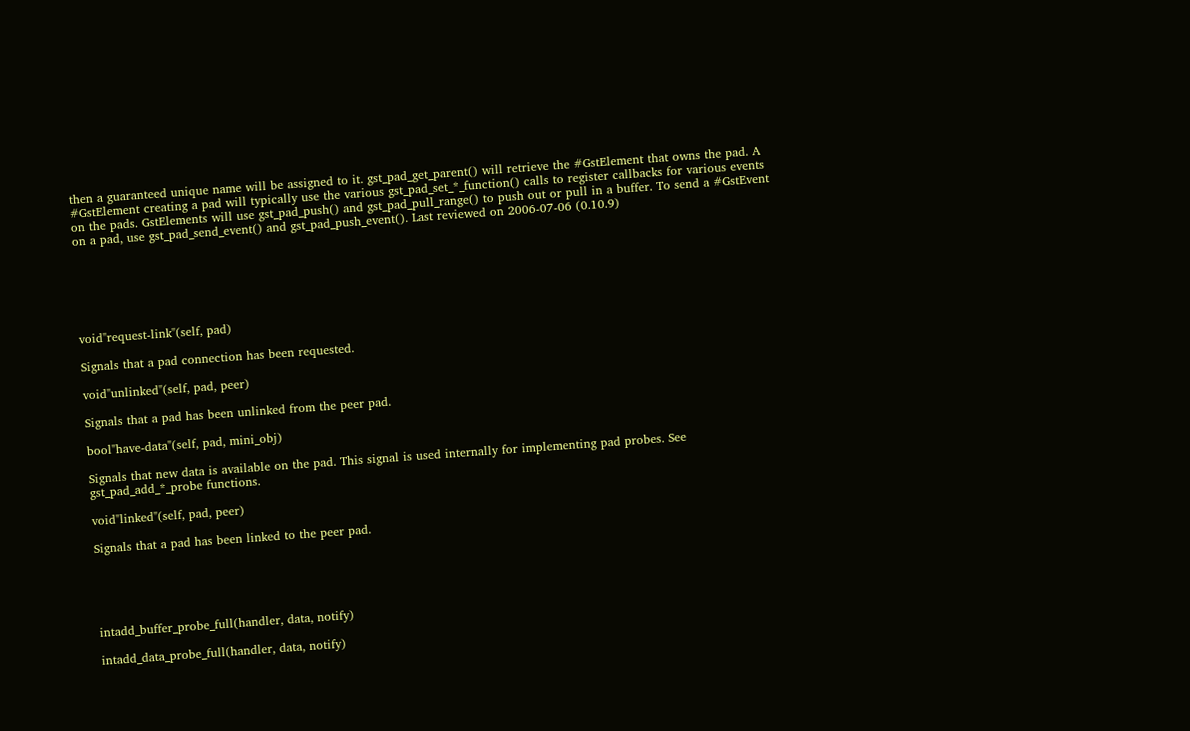then a guaranteed unique name will be assigned to it. gst_pad_get_parent() will retrieve the #GstElement that owns the pad. A #GstElement creating a pad will typically use the various gst_pad_set_*_function() calls to register callbacks for various events on the pads. GstElements will use gst_pad_push() and gst_pad_pull_range() to push out or pull in a buffer. To send a #GstEvent on a pad, use gst_pad_send_event() and gst_pad_push_event(). Last reviewed on 2006-07-06 (0.10.9)






void"request-link"(self, pad)

Signals that a pad connection has been requested.

void"unlinked"(self, pad, peer)

Signals that a pad has been unlinked from the peer pad.

bool"have-data"(self, pad, mini_obj)

Signals that new data is available on the pad. This signal is used internally for implementing pad probes. See gst_pad_add_*_probe functions.

void"linked"(self, pad, peer)

Signals that a pad has been linked to the peer pad.





intadd_buffer_probe_full(handler, data, notify)

intadd_data_probe_full(handler, data, notify)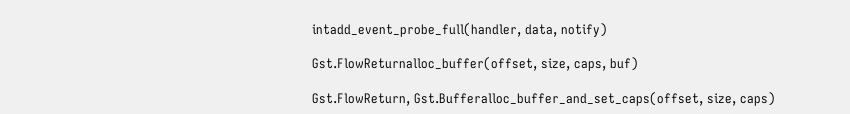intadd_event_probe_full(handler, data, notify)

Gst.FlowReturnalloc_buffer(offset, size, caps, buf)

Gst.FlowReturn, Gst.Bufferalloc_buffer_and_set_caps(offset, size, caps)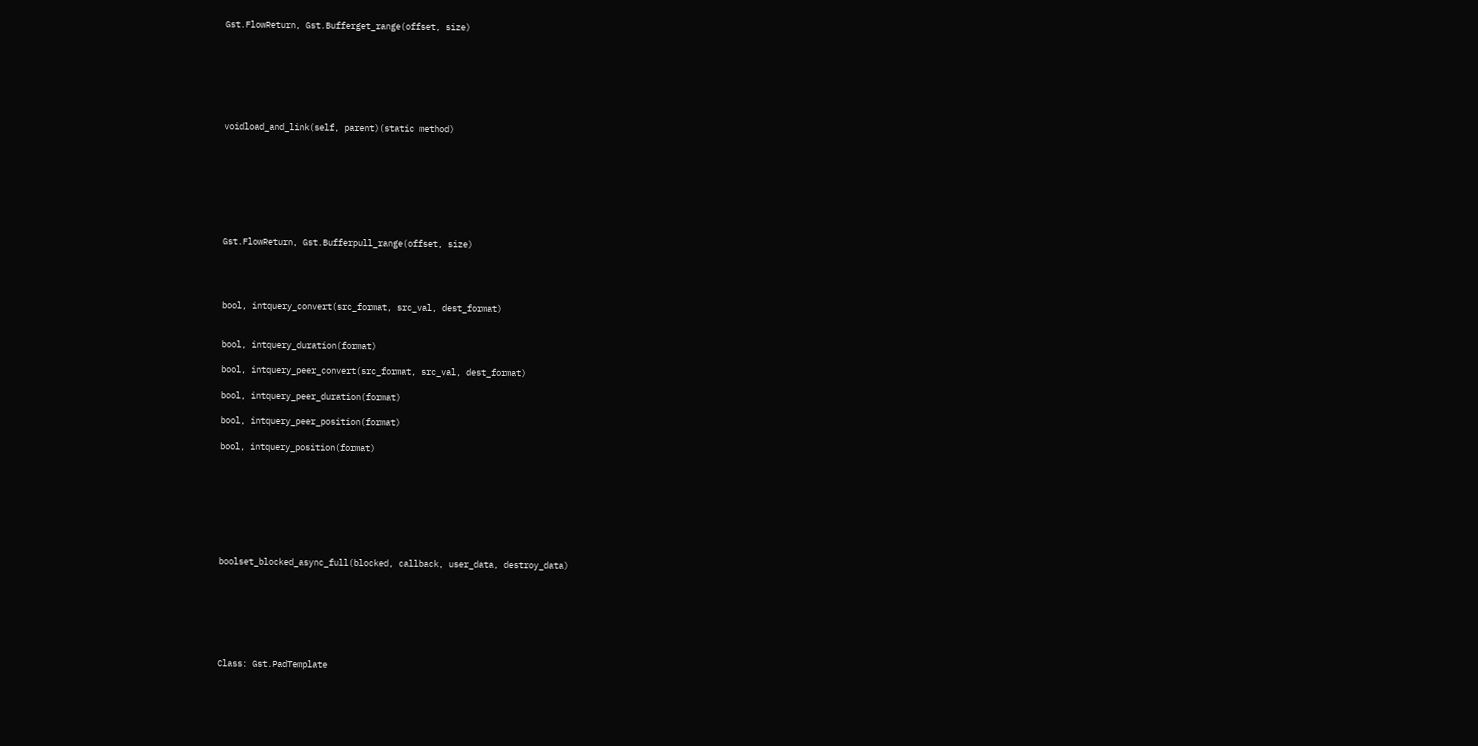Gst.FlowReturn, Gst.Bufferget_range(offset, size)







voidload_and_link(self, parent)(static method)








Gst.FlowReturn, Gst.Bufferpull_range(offset, size)




bool, intquery_convert(src_format, src_val, dest_format)


bool, intquery_duration(format)

bool, intquery_peer_convert(src_format, src_val, dest_format)

bool, intquery_peer_duration(format)

bool, intquery_peer_position(format)

bool, intquery_position(format)








boolset_blocked_async_full(blocked, callback, user_data, destroy_data)







Class: Gst.PadTemplate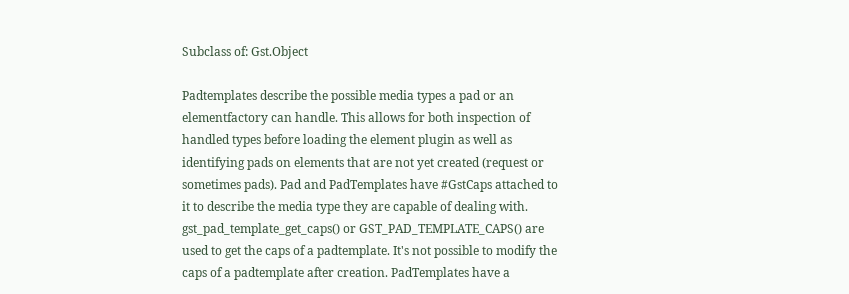Subclass of: Gst.Object

Padtemplates describe the possible media types a pad or an elementfactory can handle. This allows for both inspection of handled types before loading the element plugin as well as identifying pads on elements that are not yet created (request or sometimes pads). Pad and PadTemplates have #GstCaps attached to it to describe the media type they are capable of dealing with. gst_pad_template_get_caps() or GST_PAD_TEMPLATE_CAPS() are used to get the caps of a padtemplate. It's not possible to modify the caps of a padtemplate after creation. PadTemplates have a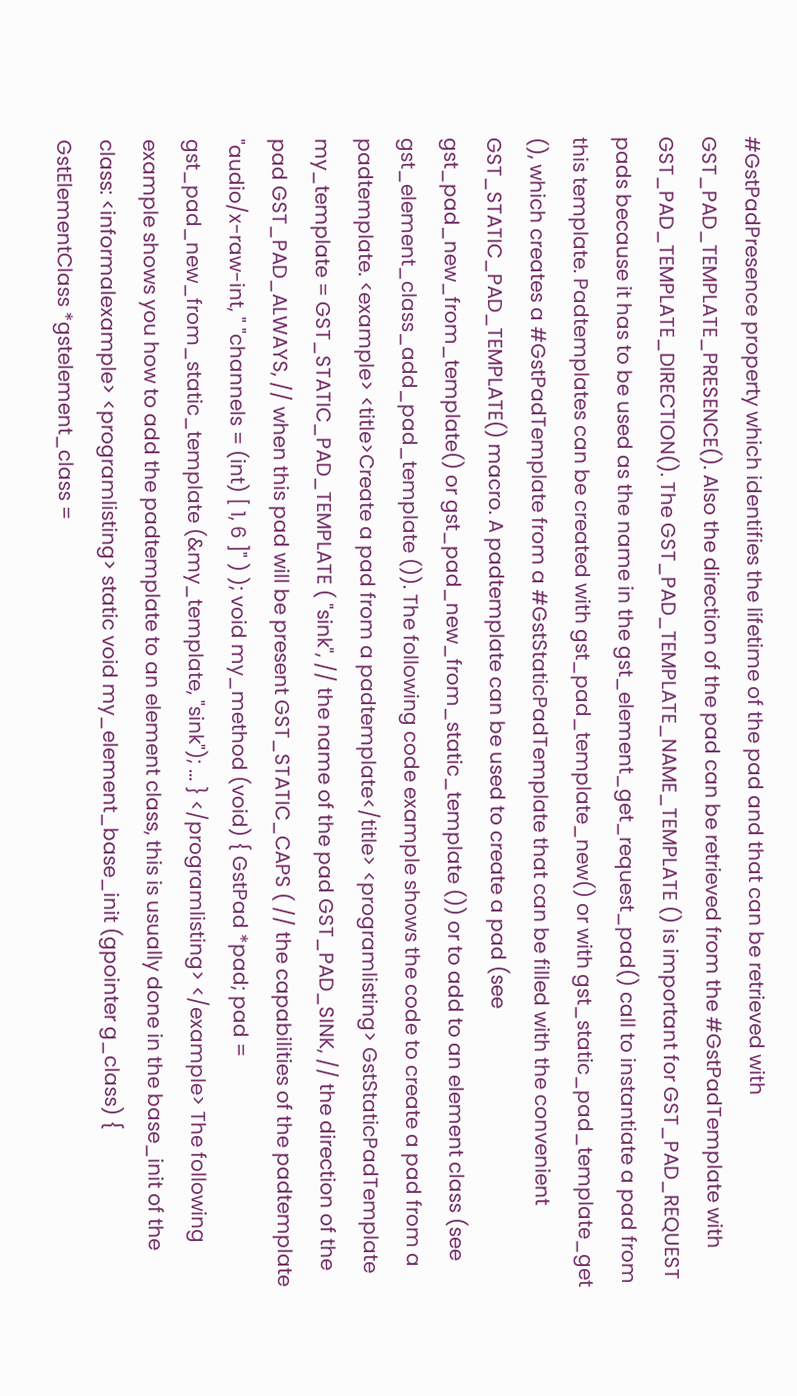#GstPadPresence property which identifies the lifetime of the pad and that can be retrieved with GST_PAD_TEMPLATE_PRESENCE(). Also the direction of the pad can be retrieved from the #GstPadTemplate with GST_PAD_TEMPLATE_DIRECTION(). The GST_PAD_TEMPLATE_NAME_TEMPLATE () is important for GST_PAD_REQUEST pads because it has to be used as the name in the gst_element_get_request_pad() call to instantiate a pad from this template. Padtemplates can be created with gst_pad_template_new() or with gst_static_pad_template_get (), which creates a #GstPadTemplate from a #GstStaticPadTemplate that can be filled with the convenient GST_STATIC_PAD_TEMPLATE() macro. A padtemplate can be used to create a pad (see gst_pad_new_from_template() or gst_pad_new_from_static_template ()) or to add to an element class (see gst_element_class_add_pad_template ()). The following code example shows the code to create a pad from a padtemplate. <example> <title>Create a pad from a padtemplate</title> <programlisting> GstStaticPadTemplate my_template = GST_STATIC_PAD_TEMPLATE ( "sink", // the name of the pad GST_PAD_SINK, // the direction of the pad GST_PAD_ALWAYS, // when this pad will be present GST_STATIC_CAPS ( // the capabilities of the padtemplate "audio/x-raw-int, " "channels = (int) [ 1, 6 ]" ) ); void my_method (void) { GstPad *pad; pad = gst_pad_new_from_static_template (&my_template, "sink"); ... } </programlisting> </example> The following example shows you how to add the padtemplate to an element class, this is usually done in the base_init of the class: <informalexample> <programlisting> static void my_element_base_init (gpointer g_class) { GstElementClass *gstelement_class =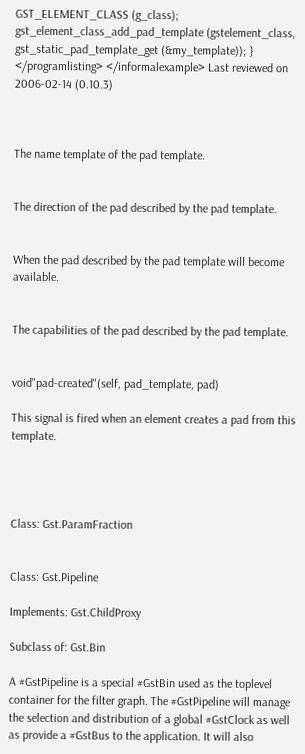GST_ELEMENT_CLASS (g_class); gst_element_class_add_pad_template (gstelement_class, gst_static_pad_template_get (&my_template)); } </programlisting> </informalexample> Last reviewed on 2006-02-14 (0.10.3)



The name template of the pad template.


The direction of the pad described by the pad template.


When the pad described by the pad template will become available.


The capabilities of the pad described by the pad template.


void"pad-created"(self, pad_template, pad)

This signal is fired when an element creates a pad from this template.




Class: Gst.ParamFraction


Class: Gst.Pipeline

Implements: Gst.ChildProxy

Subclass of: Gst.Bin

A #GstPipeline is a special #GstBin used as the toplevel container for the filter graph. The #GstPipeline will manage the selection and distribution of a global #GstClock as well as provide a #GstBus to the application. It will also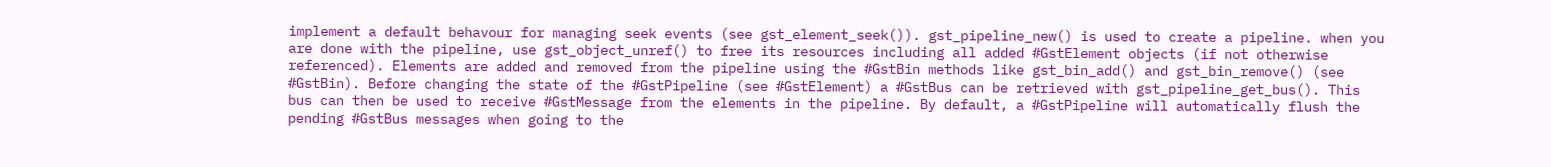implement a default behavour for managing seek events (see gst_element_seek()). gst_pipeline_new() is used to create a pipeline. when you are done with the pipeline, use gst_object_unref() to free its resources including all added #GstElement objects (if not otherwise referenced). Elements are added and removed from the pipeline using the #GstBin methods like gst_bin_add() and gst_bin_remove() (see #GstBin). Before changing the state of the #GstPipeline (see #GstElement) a #GstBus can be retrieved with gst_pipeline_get_bus(). This bus can then be used to receive #GstMessage from the elements in the pipeline. By default, a #GstPipeline will automatically flush the pending #GstBus messages when going to the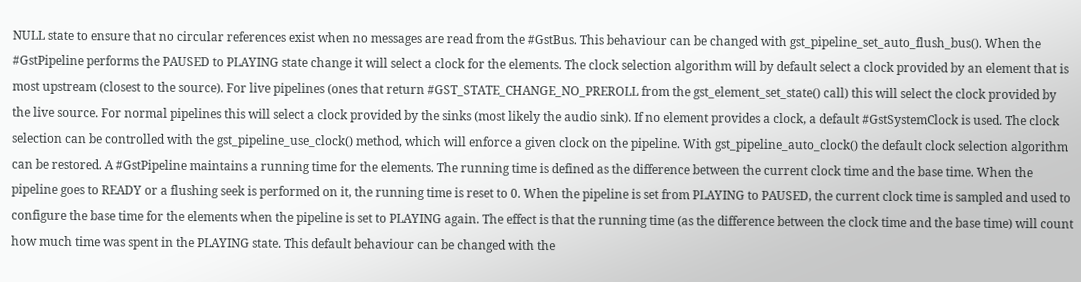NULL state to ensure that no circular references exist when no messages are read from the #GstBus. This behaviour can be changed with gst_pipeline_set_auto_flush_bus(). When the #GstPipeline performs the PAUSED to PLAYING state change it will select a clock for the elements. The clock selection algorithm will by default select a clock provided by an element that is most upstream (closest to the source). For live pipelines (ones that return #GST_STATE_CHANGE_NO_PREROLL from the gst_element_set_state() call) this will select the clock provided by the live source. For normal pipelines this will select a clock provided by the sinks (most likely the audio sink). If no element provides a clock, a default #GstSystemClock is used. The clock selection can be controlled with the gst_pipeline_use_clock() method, which will enforce a given clock on the pipeline. With gst_pipeline_auto_clock() the default clock selection algorithm can be restored. A #GstPipeline maintains a running time for the elements. The running time is defined as the difference between the current clock time and the base time. When the pipeline goes to READY or a flushing seek is performed on it, the running time is reset to 0. When the pipeline is set from PLAYING to PAUSED, the current clock time is sampled and used to configure the base time for the elements when the pipeline is set to PLAYING again. The effect is that the running time (as the difference between the clock time and the base time) will count how much time was spent in the PLAYING state. This default behaviour can be changed with the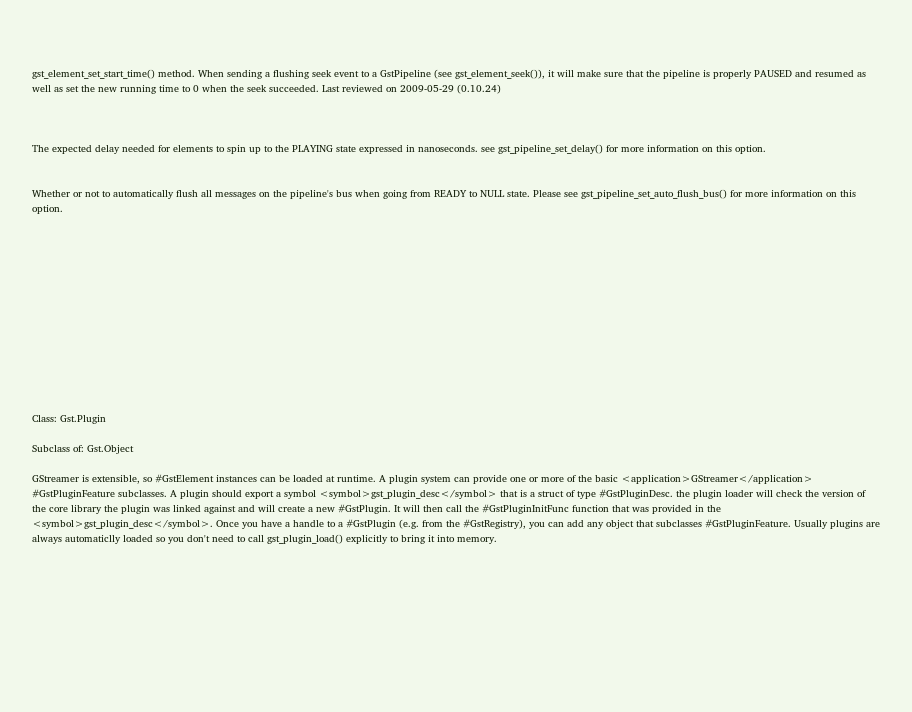gst_element_set_start_time() method. When sending a flushing seek event to a GstPipeline (see gst_element_seek()), it will make sure that the pipeline is properly PAUSED and resumed as well as set the new running time to 0 when the seek succeeded. Last reviewed on 2009-05-29 (0.10.24)



The expected delay needed for elements to spin up to the PLAYING state expressed in nanoseconds. see gst_pipeline_set_delay() for more information on this option.


Whether or not to automatically flush all messages on the pipeline's bus when going from READY to NULL state. Please see gst_pipeline_set_auto_flush_bus() for more information on this option.













Class: Gst.Plugin

Subclass of: Gst.Object

GStreamer is extensible, so #GstElement instances can be loaded at runtime. A plugin system can provide one or more of the basic <application>GStreamer</application> #GstPluginFeature subclasses. A plugin should export a symbol <symbol>gst_plugin_desc</symbol> that is a struct of type #GstPluginDesc. the plugin loader will check the version of the core library the plugin was linked against and will create a new #GstPlugin. It will then call the #GstPluginInitFunc function that was provided in the <symbol>gst_plugin_desc</symbol>. Once you have a handle to a #GstPlugin (e.g. from the #GstRegistry), you can add any object that subclasses #GstPluginFeature. Usually plugins are always automaticlly loaded so you don't need to call gst_plugin_load() explicitly to bring it into memory.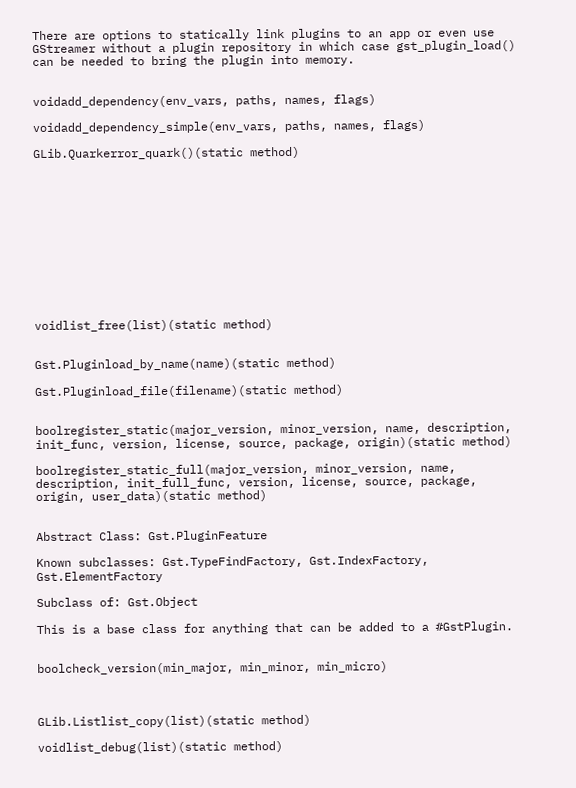There are options to statically link plugins to an app or even use GStreamer without a plugin repository in which case gst_plugin_load() can be needed to bring the plugin into memory.


voidadd_dependency(env_vars, paths, names, flags)

voidadd_dependency_simple(env_vars, paths, names, flags)

GLib.Quarkerror_quark()(static method)












voidlist_free(list)(static method)


Gst.Pluginload_by_name(name)(static method)

Gst.Pluginload_file(filename)(static method)


boolregister_static(major_version, minor_version, name, description, init_func, version, license, source, package, origin)(static method)

boolregister_static_full(major_version, minor_version, name, description, init_full_func, version, license, source, package, origin, user_data)(static method)


Abstract Class: Gst.PluginFeature

Known subclasses: Gst.TypeFindFactory, Gst.IndexFactory, Gst.ElementFactory

Subclass of: Gst.Object

This is a base class for anything that can be added to a #GstPlugin.


boolcheck_version(min_major, min_minor, min_micro)



GLib.Listlist_copy(list)(static method)

voidlist_debug(list)(static method)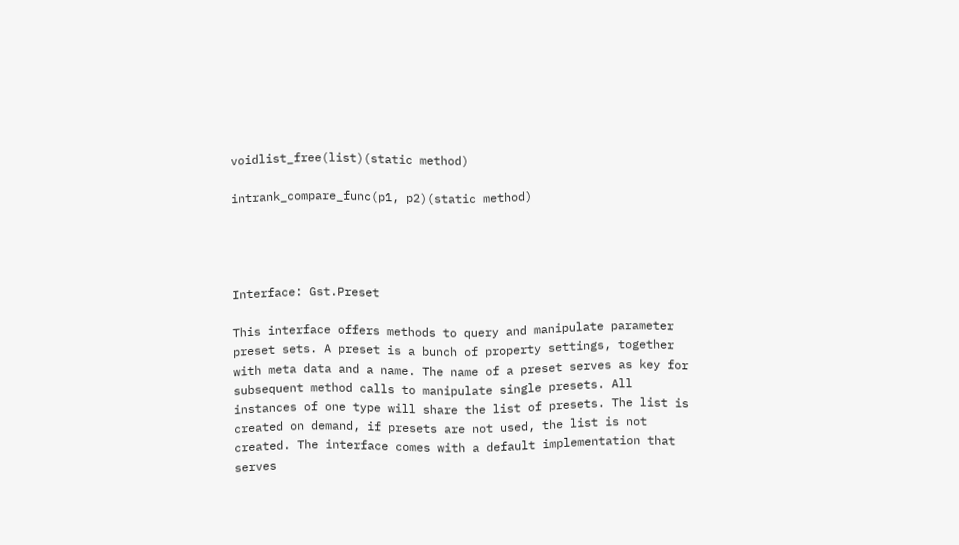voidlist_free(list)(static method)

intrank_compare_func(p1, p2)(static method)




Interface: Gst.Preset

This interface offers methods to query and manipulate parameter preset sets. A preset is a bunch of property settings, together with meta data and a name. The name of a preset serves as key for subsequent method calls to manipulate single presets. All instances of one type will share the list of presets. The list is created on demand, if presets are not used, the list is not created. The interface comes with a default implementation that serves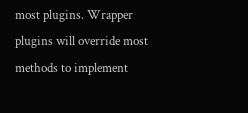most plugins. Wrapper plugins will override most methods to implement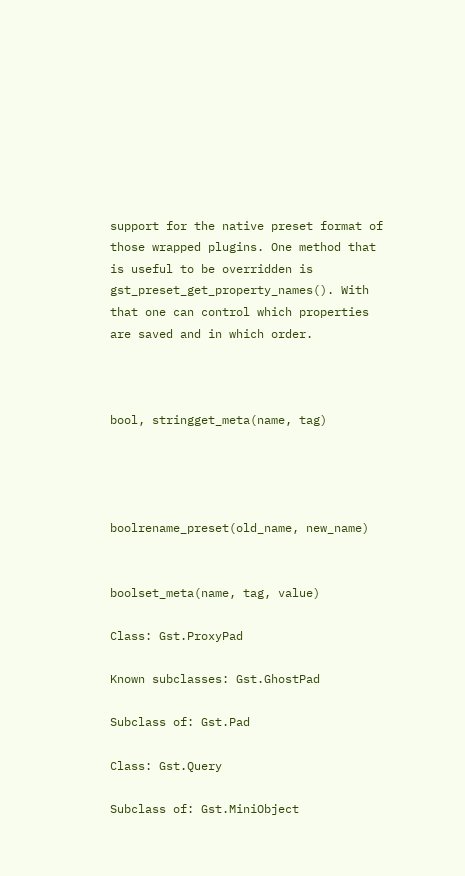support for the native preset format of those wrapped plugins. One method that is useful to be overridden is gst_preset_get_property_names(). With that one can control which properties are saved and in which order.



bool, stringget_meta(name, tag)




boolrename_preset(old_name, new_name)


boolset_meta(name, tag, value)

Class: Gst.ProxyPad

Known subclasses: Gst.GhostPad

Subclass of: Gst.Pad

Class: Gst.Query

Subclass of: Gst.MiniObject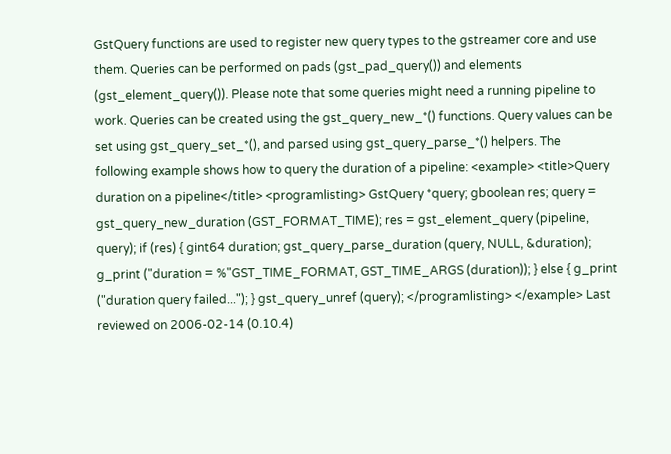GstQuery functions are used to register new query types to the gstreamer core and use them. Queries can be performed on pads (gst_pad_query()) and elements (gst_element_query()). Please note that some queries might need a running pipeline to work. Queries can be created using the gst_query_new_*() functions. Query values can be set using gst_query_set_*(), and parsed using gst_query_parse_*() helpers. The following example shows how to query the duration of a pipeline: <example> <title>Query duration on a pipeline</title> <programlisting> GstQuery *query; gboolean res; query = gst_query_new_duration (GST_FORMAT_TIME); res = gst_element_query (pipeline, query); if (res) { gint64 duration; gst_query_parse_duration (query, NULL, &duration); g_print ("duration = %"GST_TIME_FORMAT, GST_TIME_ARGS (duration)); } else { g_print ("duration query failed..."); } gst_query_unref (query); </programlisting> </example> Last reviewed on 2006-02-14 (0.10.4)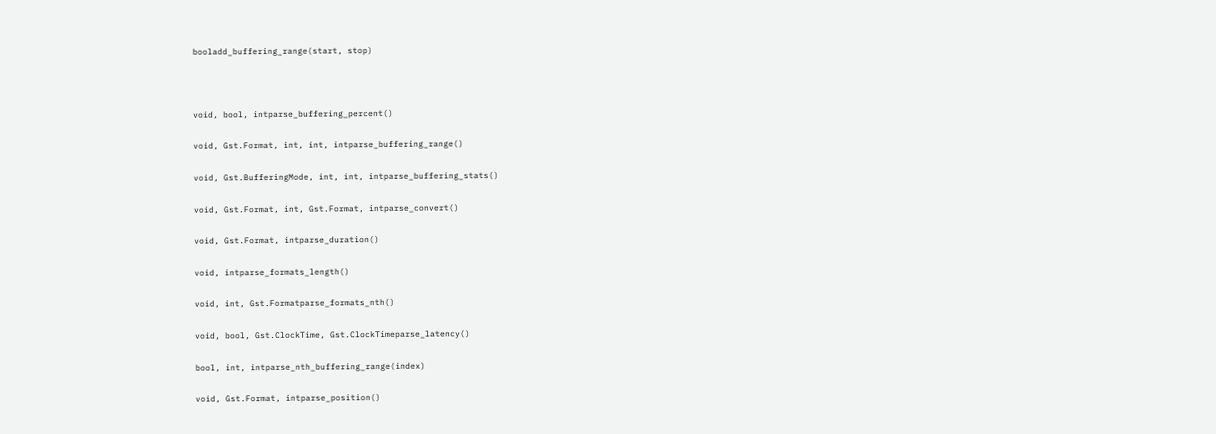booladd_buffering_range(start, stop)



void, bool, intparse_buffering_percent()

void, Gst.Format, int, int, intparse_buffering_range()

void, Gst.BufferingMode, int, int, intparse_buffering_stats()

void, Gst.Format, int, Gst.Format, intparse_convert()

void, Gst.Format, intparse_duration()

void, intparse_formats_length()

void, int, Gst.Formatparse_formats_nth()

void, bool, Gst.ClockTime, Gst.ClockTimeparse_latency()

bool, int, intparse_nth_buffering_range(index)

void, Gst.Format, intparse_position()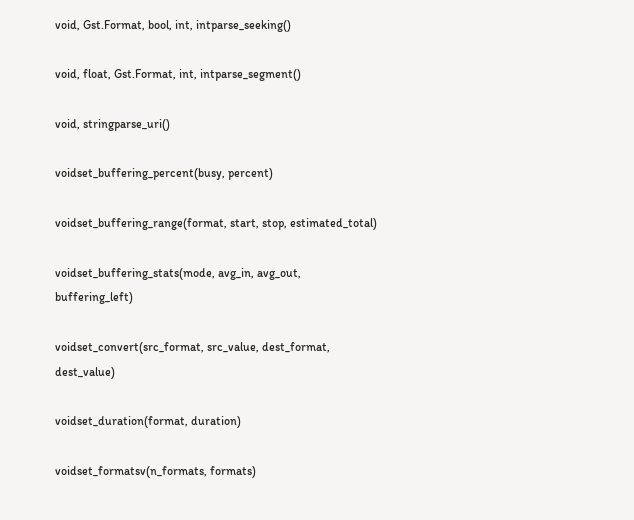void, Gst.Format, bool, int, intparse_seeking()

void, float, Gst.Format, int, intparse_segment()

void, stringparse_uri()

voidset_buffering_percent(busy, percent)

voidset_buffering_range(format, start, stop, estimated_total)

voidset_buffering_stats(mode, avg_in, avg_out, buffering_left)

voidset_convert(src_format, src_value, dest_format, dest_value)

voidset_duration(format, duration)

voidset_formatsv(n_formats, formats)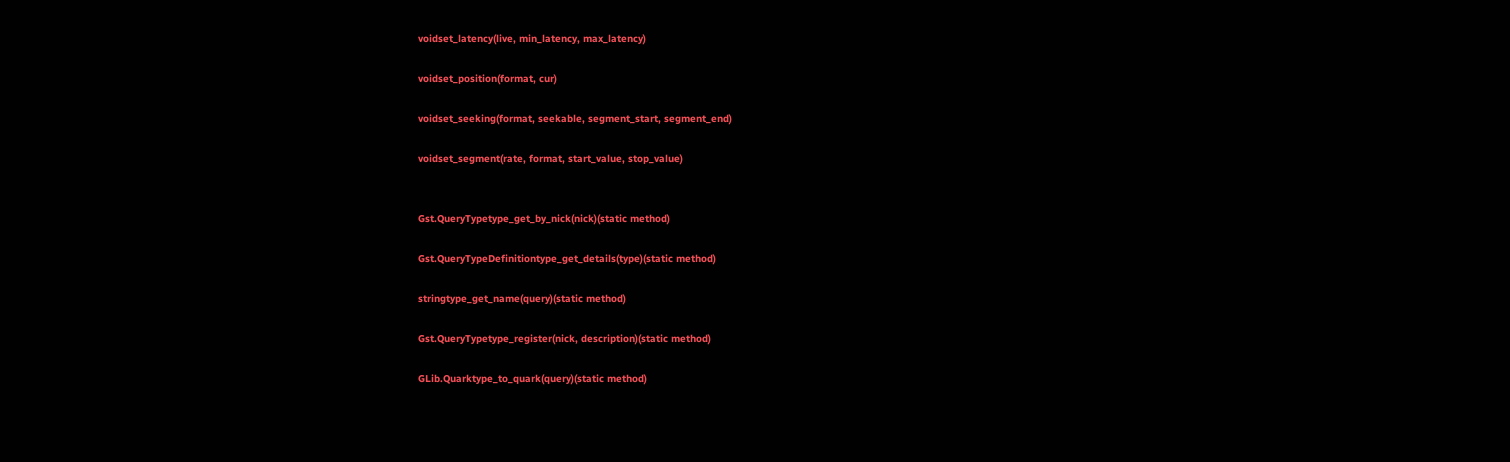voidset_latency(live, min_latency, max_latency)

voidset_position(format, cur)

voidset_seeking(format, seekable, segment_start, segment_end)

voidset_segment(rate, format, start_value, stop_value)


Gst.QueryTypetype_get_by_nick(nick)(static method)

Gst.QueryTypeDefinitiontype_get_details(type)(static method)

stringtype_get_name(query)(static method)

Gst.QueryTypetype_register(nick, description)(static method)

GLib.Quarktype_to_quark(query)(static method)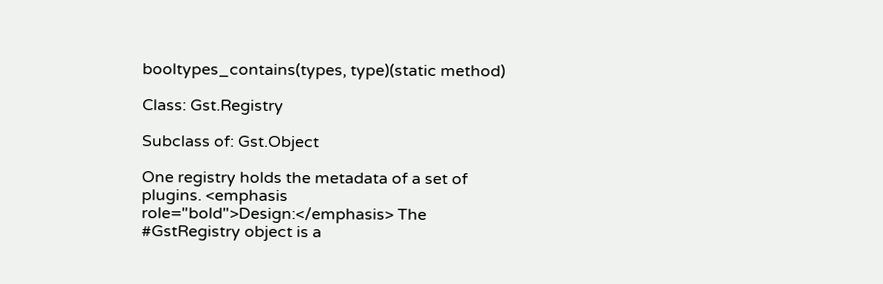booltypes_contains(types, type)(static method)

Class: Gst.Registry

Subclass of: Gst.Object

One registry holds the metadata of a set of plugins. <emphasis role="bold">Design:</emphasis> The #GstRegistry object is a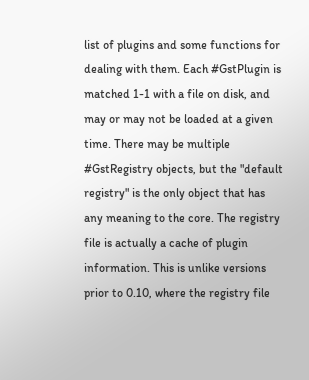list of plugins and some functions for dealing with them. Each #GstPlugin is matched 1-1 with a file on disk, and may or may not be loaded at a given time. There may be multiple #GstRegistry objects, but the "default registry" is the only object that has any meaning to the core. The registry file is actually a cache of plugin information. This is unlike versions prior to 0.10, where the registry file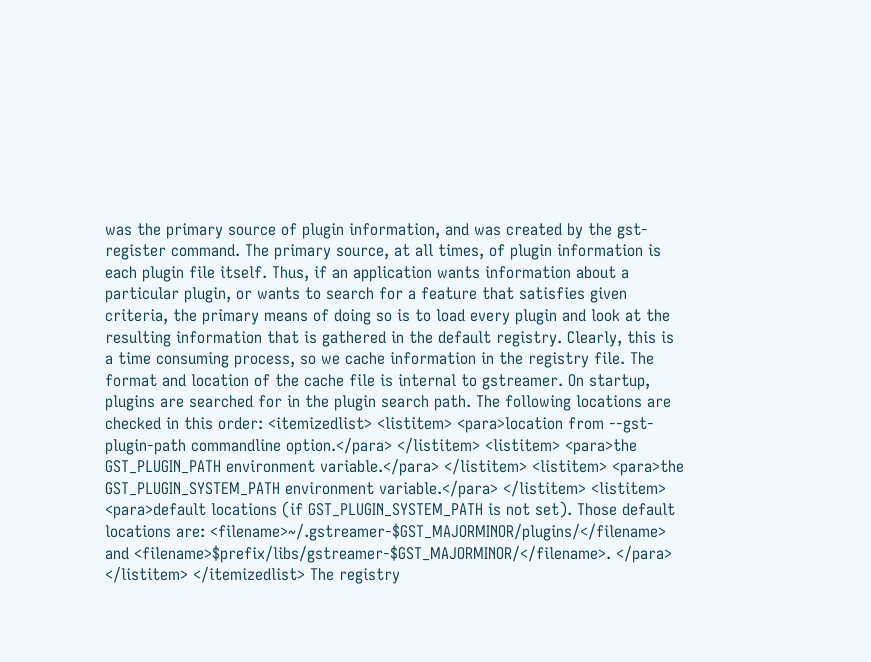was the primary source of plugin information, and was created by the gst-register command. The primary source, at all times, of plugin information is each plugin file itself. Thus, if an application wants information about a particular plugin, or wants to search for a feature that satisfies given criteria, the primary means of doing so is to load every plugin and look at the resulting information that is gathered in the default registry. Clearly, this is a time consuming process, so we cache information in the registry file. The format and location of the cache file is internal to gstreamer. On startup, plugins are searched for in the plugin search path. The following locations are checked in this order: <itemizedlist> <listitem> <para>location from --gst-plugin-path commandline option.</para> </listitem> <listitem> <para>the GST_PLUGIN_PATH environment variable.</para> </listitem> <listitem> <para>the GST_PLUGIN_SYSTEM_PATH environment variable.</para> </listitem> <listitem> <para>default locations (if GST_PLUGIN_SYSTEM_PATH is not set). Those default locations are: <filename>~/.gstreamer-$GST_MAJORMINOR/plugins/</filename> and <filename>$prefix/libs/gstreamer-$GST_MAJORMINOR/</filename>. </para> </listitem> </itemizedlist> The registry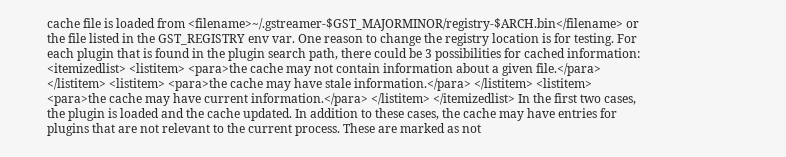cache file is loaded from <filename>~/.gstreamer-$GST_MAJORMINOR/registry-$ARCH.bin</filename> or the file listed in the GST_REGISTRY env var. One reason to change the registry location is for testing. For each plugin that is found in the plugin search path, there could be 3 possibilities for cached information: <itemizedlist> <listitem> <para>the cache may not contain information about a given file.</para> </listitem> <listitem> <para>the cache may have stale information.</para> </listitem> <listitem> <para>the cache may have current information.</para> </listitem> </itemizedlist> In the first two cases, the plugin is loaded and the cache updated. In addition to these cases, the cache may have entries for plugins that are not relevant to the current process. These are marked as not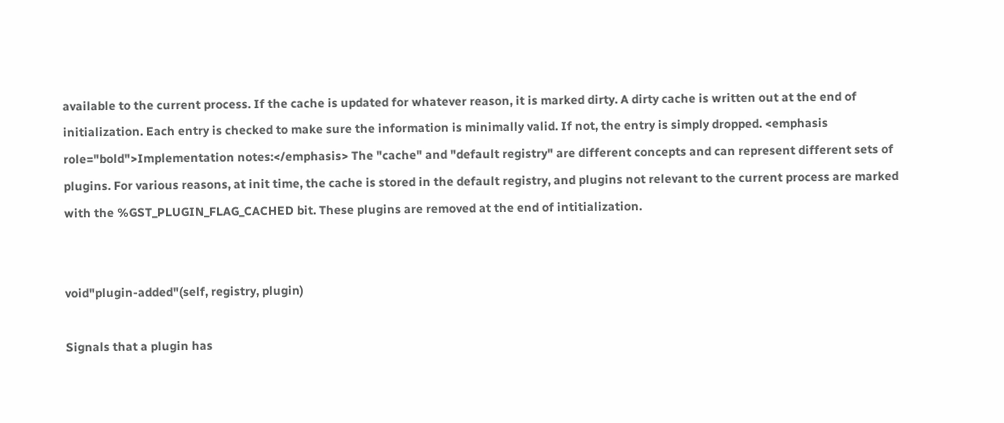available to the current process. If the cache is updated for whatever reason, it is marked dirty. A dirty cache is written out at the end of initialization. Each entry is checked to make sure the information is minimally valid. If not, the entry is simply dropped. <emphasis role="bold">Implementation notes:</emphasis> The "cache" and "default registry" are different concepts and can represent different sets of plugins. For various reasons, at init time, the cache is stored in the default registry, and plugins not relevant to the current process are marked with the %GST_PLUGIN_FLAG_CACHED bit. These plugins are removed at the end of intitialization.


void"plugin-added"(self, registry, plugin)

Signals that a plugin has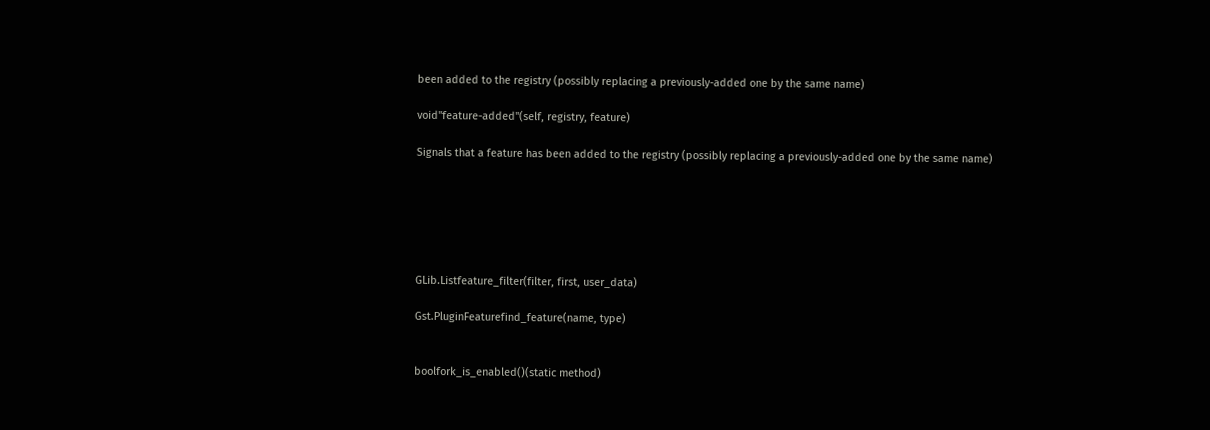been added to the registry (possibly replacing a previously-added one by the same name)

void"feature-added"(self, registry, feature)

Signals that a feature has been added to the registry (possibly replacing a previously-added one by the same name)






GLib.Listfeature_filter(filter, first, user_data)

Gst.PluginFeaturefind_feature(name, type)


boolfork_is_enabled()(static method)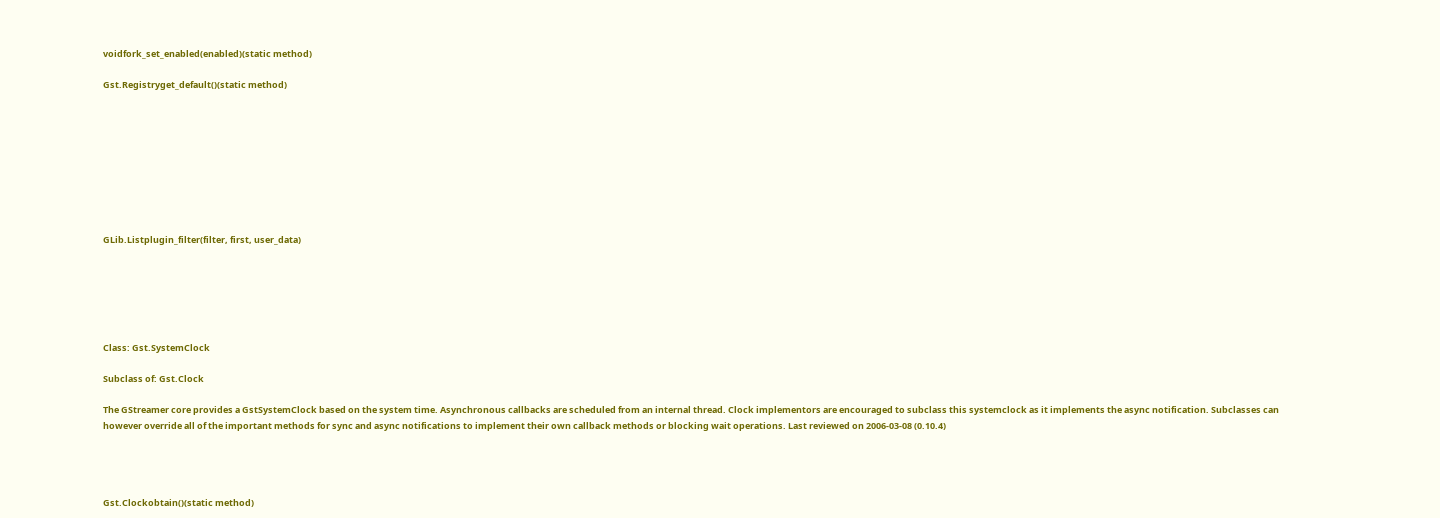voidfork_set_enabled(enabled)(static method)

Gst.Registryget_default()(static method)









GLib.Listplugin_filter(filter, first, user_data)






Class: Gst.SystemClock

Subclass of: Gst.Clock

The GStreamer core provides a GstSystemClock based on the system time. Asynchronous callbacks are scheduled from an internal thread. Clock implementors are encouraged to subclass this systemclock as it implements the async notification. Subclasses can however override all of the important methods for sync and async notifications to implement their own callback methods or blocking wait operations. Last reviewed on 2006-03-08 (0.10.4)




Gst.Clockobtain()(static method)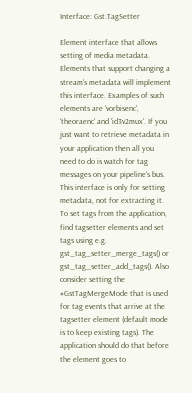Interface: Gst.TagSetter

Element interface that allows setting of media metadata. Elements that support changing a stream's metadata will implement this interface. Examples of such elements are 'vorbisenc', 'theoraenc' and 'id3v2mux'. If you just want to retrieve metadata in your application then all you need to do is watch for tag messages on your pipeline's bus. This interface is only for setting metadata, not for extracting it. To set tags from the application, find tagsetter elements and set tags using e.g. gst_tag_setter_merge_tags() or gst_tag_setter_add_tags(). Also consider setting the #GstTagMergeMode that is used for tag events that arrive at the tagsetter element (default mode is to keep existing tags). The application should do that before the element goes to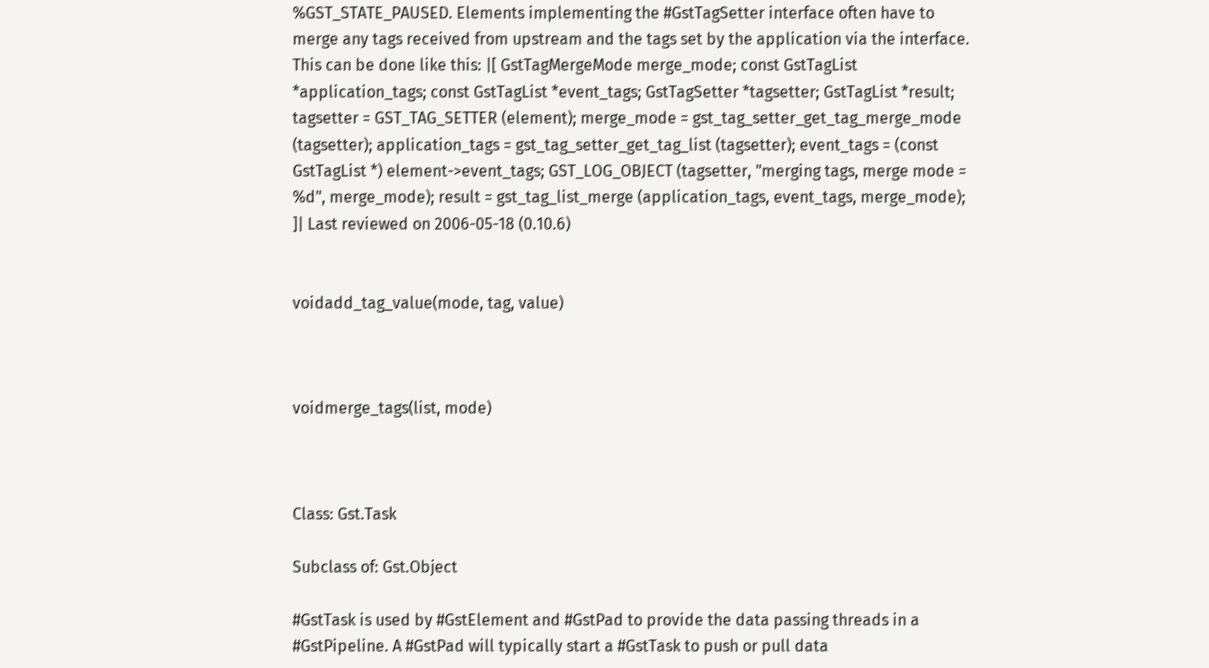%GST_STATE_PAUSED. Elements implementing the #GstTagSetter interface often have to merge any tags received from upstream and the tags set by the application via the interface. This can be done like this: |[ GstTagMergeMode merge_mode; const GstTagList *application_tags; const GstTagList *event_tags; GstTagSetter *tagsetter; GstTagList *result; tagsetter = GST_TAG_SETTER (element); merge_mode = gst_tag_setter_get_tag_merge_mode (tagsetter); application_tags = gst_tag_setter_get_tag_list (tagsetter); event_tags = (const GstTagList *) element->event_tags; GST_LOG_OBJECT (tagsetter, "merging tags, merge mode = %d", merge_mode); result = gst_tag_list_merge (application_tags, event_tags, merge_mode); ]| Last reviewed on 2006-05-18 (0.10.6)


voidadd_tag_value(mode, tag, value)



voidmerge_tags(list, mode)



Class: Gst.Task

Subclass of: Gst.Object

#GstTask is used by #GstElement and #GstPad to provide the data passing threads in a #GstPipeline. A #GstPad will typically start a #GstTask to push or pull data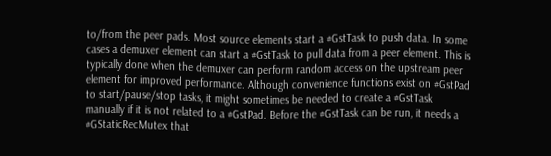to/from the peer pads. Most source elements start a #GstTask to push data. In some cases a demuxer element can start a #GstTask to pull data from a peer element. This is typically done when the demuxer can perform random access on the upstream peer element for improved performance. Although convenience functions exist on #GstPad to start/pause/stop tasks, it might sometimes be needed to create a #GstTask manually if it is not related to a #GstPad. Before the #GstTask can be run, it needs a #GStaticRecMutex that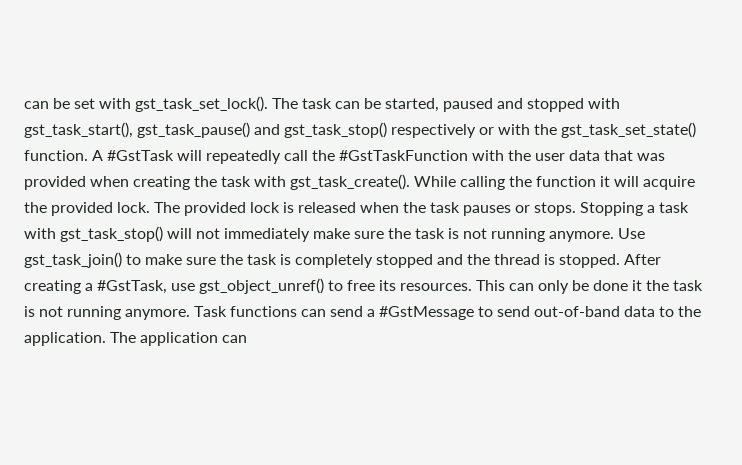can be set with gst_task_set_lock(). The task can be started, paused and stopped with gst_task_start(), gst_task_pause() and gst_task_stop() respectively or with the gst_task_set_state() function. A #GstTask will repeatedly call the #GstTaskFunction with the user data that was provided when creating the task with gst_task_create(). While calling the function it will acquire the provided lock. The provided lock is released when the task pauses or stops. Stopping a task with gst_task_stop() will not immediately make sure the task is not running anymore. Use gst_task_join() to make sure the task is completely stopped and the thread is stopped. After creating a #GstTask, use gst_object_unref() to free its resources. This can only be done it the task is not running anymore. Task functions can send a #GstMessage to send out-of-band data to the application. The application can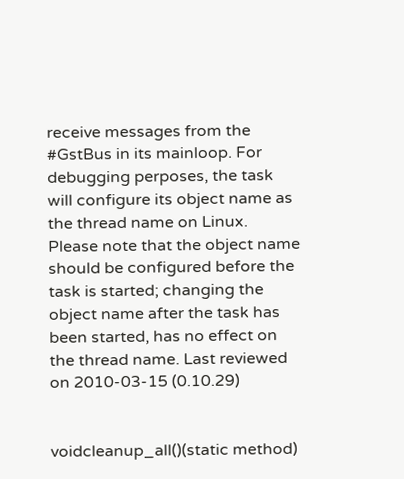receive messages from the #GstBus in its mainloop. For debugging perposes, the task will configure its object name as the thread name on Linux. Please note that the object name should be configured before the task is started; changing the object name after the task has been started, has no effect on the thread name. Last reviewed on 2010-03-15 (0.10.29)


voidcleanup_all()(static method)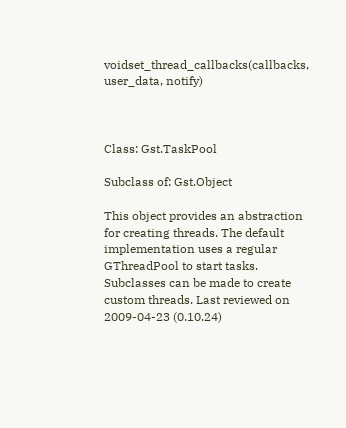voidset_thread_callbacks(callbacks, user_data, notify)



Class: Gst.TaskPool

Subclass of: Gst.Object

This object provides an abstraction for creating threads. The default implementation uses a regular GThreadPool to start tasks. Subclasses can be made to create custom threads. Last reviewed on 2009-04-23 (0.10.24)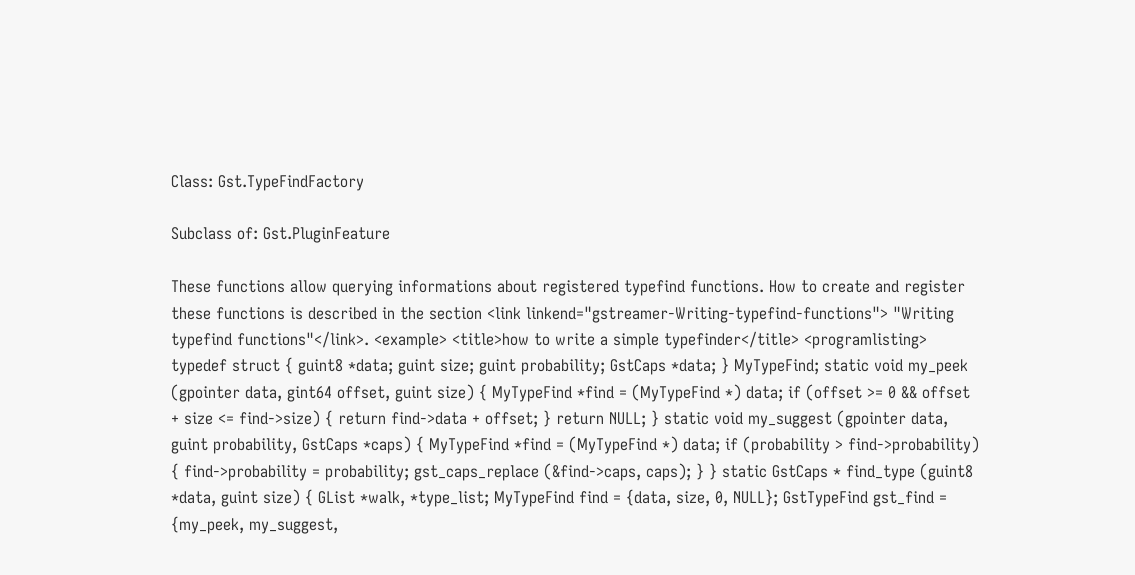Class: Gst.TypeFindFactory

Subclass of: Gst.PluginFeature

These functions allow querying informations about registered typefind functions. How to create and register these functions is described in the section <link linkend="gstreamer-Writing-typefind-functions"> "Writing typefind functions"</link>. <example> <title>how to write a simple typefinder</title> <programlisting> typedef struct { guint8 *data; guint size; guint probability; GstCaps *data; } MyTypeFind; static void my_peek (gpointer data, gint64 offset, guint size) { MyTypeFind *find = (MyTypeFind *) data; if (offset >= 0 && offset + size <= find->size) { return find->data + offset; } return NULL; } static void my_suggest (gpointer data, guint probability, GstCaps *caps) { MyTypeFind *find = (MyTypeFind *) data; if (probability > find->probability) { find->probability = probability; gst_caps_replace (&find->caps, caps); } } static GstCaps * find_type (guint8 *data, guint size) { GList *walk, *type_list; MyTypeFind find = {data, size, 0, NULL}; GstTypeFind gst_find = {my_peek, my_suggest,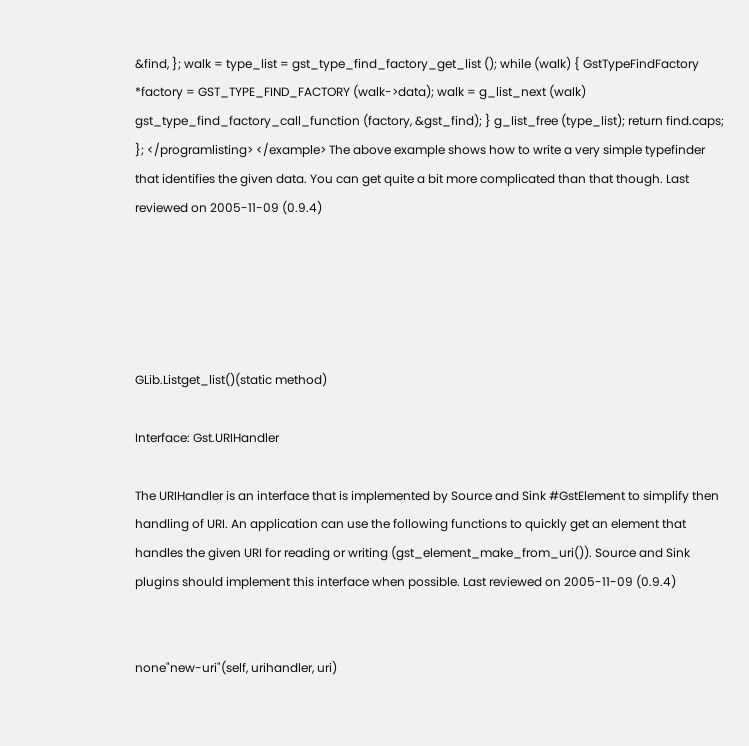&find, }; walk = type_list = gst_type_find_factory_get_list (); while (walk) { GstTypeFindFactory *factory = GST_TYPE_FIND_FACTORY (walk->data); walk = g_list_next (walk) gst_type_find_factory_call_function (factory, &gst_find); } g_list_free (type_list); return find.caps; }; </programlisting> </example> The above example shows how to write a very simple typefinder that identifies the given data. You can get quite a bit more complicated than that though. Last reviewed on 2005-11-09 (0.9.4)





GLib.Listget_list()(static method)

Interface: Gst.URIHandler

The URIHandler is an interface that is implemented by Source and Sink #GstElement to simplify then handling of URI. An application can use the following functions to quickly get an element that handles the given URI for reading or writing (gst_element_make_from_uri()). Source and Sink plugins should implement this interface when possible. Last reviewed on 2005-11-09 (0.9.4)


none"new-uri"(self, urihandler, uri)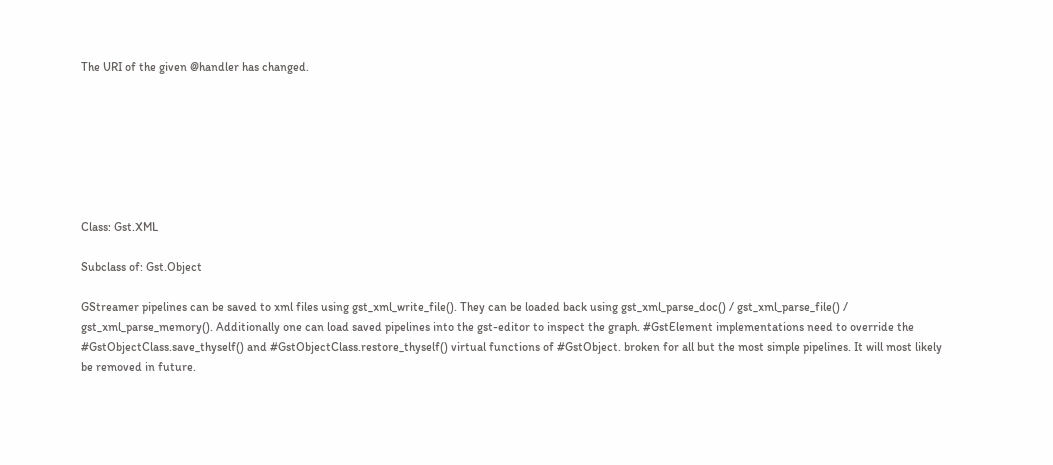The URI of the given @handler has changed.







Class: Gst.XML

Subclass of: Gst.Object

GStreamer pipelines can be saved to xml files using gst_xml_write_file(). They can be loaded back using gst_xml_parse_doc() / gst_xml_parse_file() / gst_xml_parse_memory(). Additionally one can load saved pipelines into the gst-editor to inspect the graph. #GstElement implementations need to override the #GstObjectClass.save_thyself() and #GstObjectClass.restore_thyself() virtual functions of #GstObject. broken for all but the most simple pipelines. It will most likely be removed in future.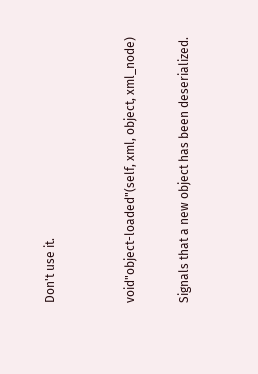Don't use it.


void"object-loaded"(self, xml, object, xml_node)

Signals that a new object has been deserialized.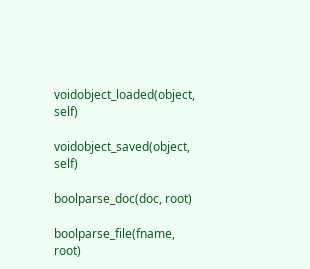voidobject_loaded(object, self)

voidobject_saved(object, self)

boolparse_doc(doc, root)

boolparse_file(fname, root)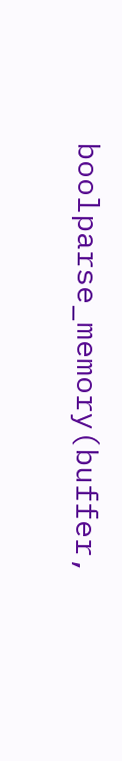boolparse_memory(buffer,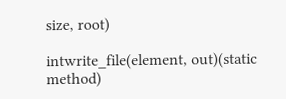size, root)

intwrite_file(element, out)(static method)